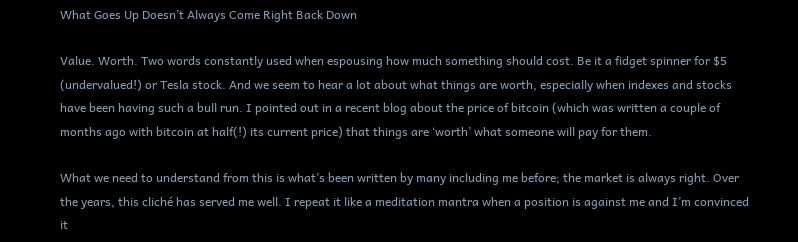What Goes Up Doesn’t Always Come Right Back Down

Value. Worth. Two words constantly used when espousing how much something should cost. Be it a fidget spinner for $5 (undervalued!) or Tesla stock. And we seem to hear a lot about what things are worth, especially when indexes and stocks have been having such a bull run. I pointed out in a recent blog about the price of bitcoin (which was written a couple of months ago with bitcoin at half(!) its current price) that things are ‘worth’ what someone will pay for them.

What we need to understand from this is what’s been written by many including me before; the market is always right. Over the years, this cliché has served me well. I repeat it like a meditation mantra when a position is against me and I’m convinced it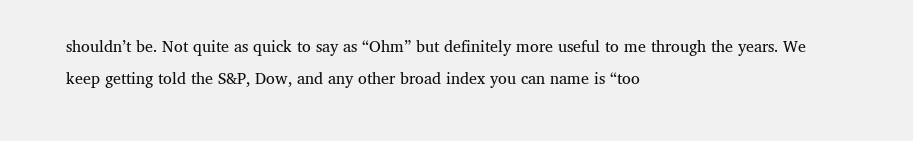shouldn’t be. Not quite as quick to say as “Ohm” but definitely more useful to me through the years. We keep getting told the S&P, Dow, and any other broad index you can name is “too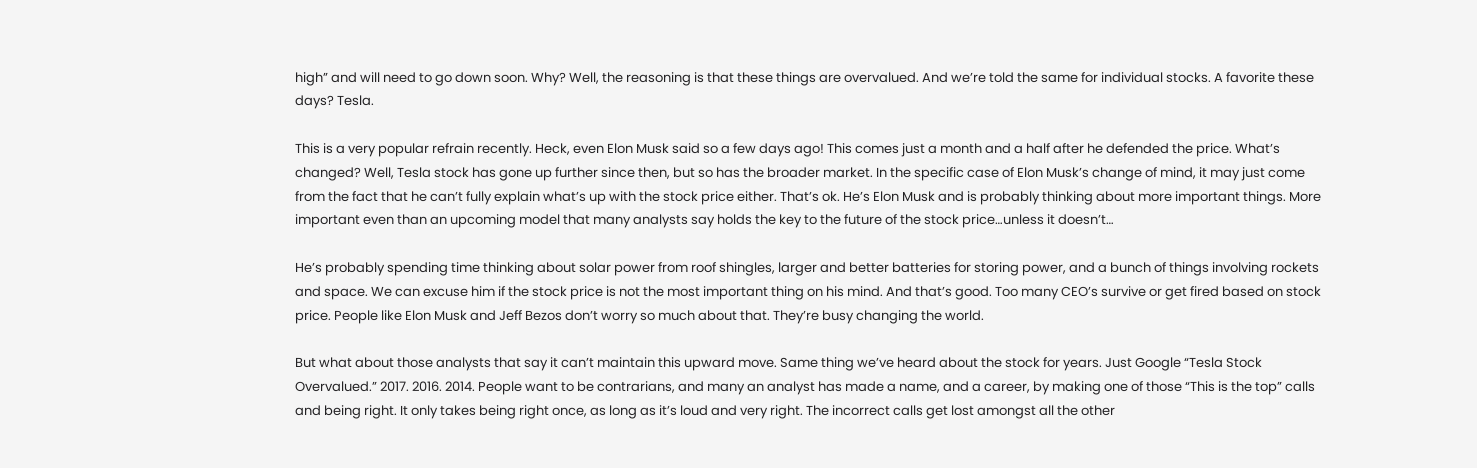high” and will need to go down soon. Why? Well, the reasoning is that these things are overvalued. And we’re told the same for individual stocks. A favorite these days? Tesla.

This is a very popular refrain recently. Heck, even Elon Musk said so a few days ago! This comes just a month and a half after he defended the price. What’s changed? Well, Tesla stock has gone up further since then, but so has the broader market. In the specific case of Elon Musk’s change of mind, it may just come from the fact that he can’t fully explain what’s up with the stock price either. That’s ok. He’s Elon Musk and is probably thinking about more important things. More important even than an upcoming model that many analysts say holds the key to the future of the stock price…unless it doesn’t…

He’s probably spending time thinking about solar power from roof shingles, larger and better batteries for storing power, and a bunch of things involving rockets and space. We can excuse him if the stock price is not the most important thing on his mind. And that’s good. Too many CEO’s survive or get fired based on stock price. People like Elon Musk and Jeff Bezos don’t worry so much about that. They’re busy changing the world.

But what about those analysts that say it can’t maintain this upward move. Same thing we’ve heard about the stock for years. Just Google “Tesla Stock Overvalued.” 2017. 2016. 2014. People want to be contrarians, and many an analyst has made a name, and a career, by making one of those “This is the top” calls and being right. It only takes being right once, as long as it’s loud and very right. The incorrect calls get lost amongst all the other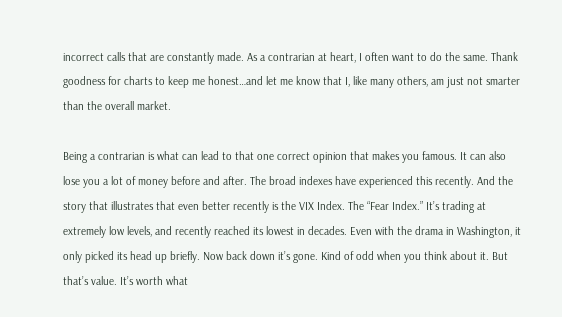incorrect calls that are constantly made. As a contrarian at heart, I often want to do the same. Thank goodness for charts to keep me honest…and let me know that I, like many others, am just not smarter than the overall market.

Being a contrarian is what can lead to that one correct opinion that makes you famous. It can also lose you a lot of money before and after. The broad indexes have experienced this recently. And the story that illustrates that even better recently is the VIX Index. The “Fear Index.” It’s trading at extremely low levels, and recently reached its lowest in decades. Even with the drama in Washington, it only picked its head up briefly. Now back down it’s gone. Kind of odd when you think about it. But that’s value. It’s worth what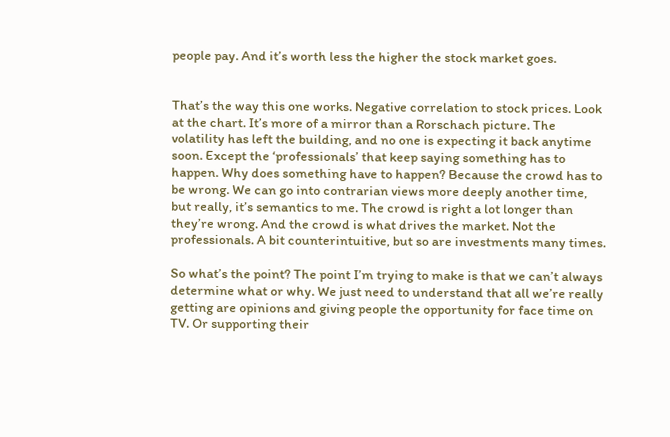people pay. And it’s worth less the higher the stock market goes.


That’s the way this one works. Negative correlation to stock prices. Look at the chart. It’s more of a mirror than a Rorschach picture. The volatility has left the building, and no one is expecting it back anytime soon. Except the ‘professionals’ that keep saying something has to happen. Why does something have to happen? Because the crowd has to be wrong. We can go into contrarian views more deeply another time, but really, it’s semantics to me. The crowd is right a lot longer than they’re wrong. And the crowd is what drives the market. Not the professionals. A bit counterintuitive, but so are investments many times.

So what’s the point? The point I’m trying to make is that we can’t always determine what or why. We just need to understand that all we’re really getting are opinions and giving people the opportunity for face time on TV. Or supporting their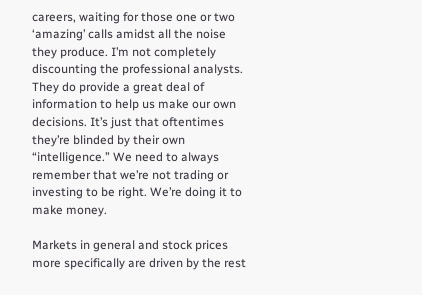careers, waiting for those one or two ‘amazing’ calls amidst all the noise they produce. I’m not completely discounting the professional analysts. They do provide a great deal of information to help us make our own decisions. It’s just that oftentimes they’re blinded by their own “intelligence.” We need to always remember that we’re not trading or investing to be right. We’re doing it to make money.

Markets in general and stock prices more specifically are driven by the rest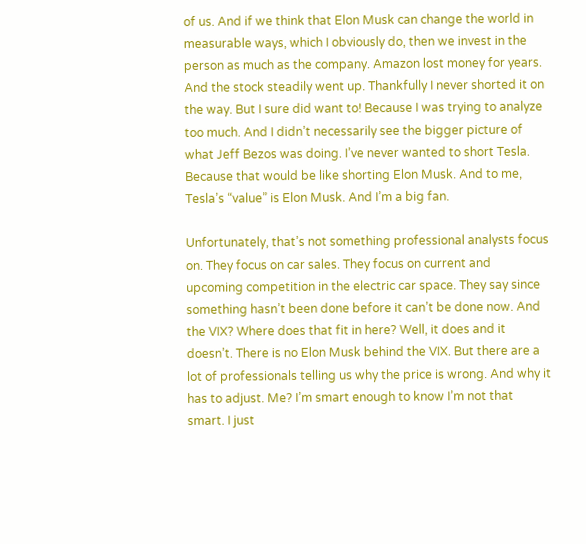of us. And if we think that Elon Musk can change the world in measurable ways, which I obviously do, then we invest in the person as much as the company. Amazon lost money for years. And the stock steadily went up. Thankfully I never shorted it on the way. But I sure did want to! Because I was trying to analyze too much. And I didn’t necessarily see the bigger picture of what Jeff Bezos was doing. I’ve never wanted to short Tesla. Because that would be like shorting Elon Musk. And to me, Tesla’s “value” is Elon Musk. And I’m a big fan.

Unfortunately, that’s not something professional analysts focus on. They focus on car sales. They focus on current and upcoming competition in the electric car space. They say since something hasn’t been done before it can’t be done now. And the VIX? Where does that fit in here? Well, it does and it doesn’t. There is no Elon Musk behind the VIX. But there are a lot of professionals telling us why the price is wrong. And why it has to adjust. Me? I’m smart enough to know I’m not that smart. I just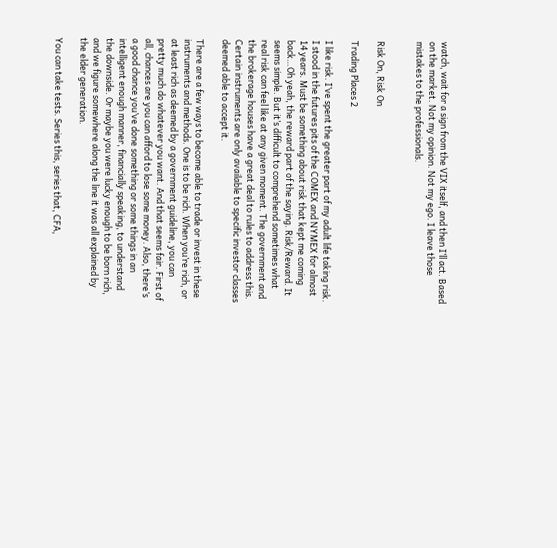watch, wait for a sign from the VIX itself, and then I’ll act. Based on the market. Not my opinion. Not my ego. I leave those mistakes to the professionals.


Risk On, Risk On

Trading Places 2

I like risk. I’ve spent the greater part of my adult life taking risk. I stood in the futures pits of the COMEX and NYMEX for almost 14 years. Must be something about risk that kept me coming back…Oh yeah, the reward part of the saying. Risk/Reward. It seems simple. But it’s difficult to comprehend sometimes what real risk can feel like at any given moment. The government and the brokerage houses have a great deal to rules to address this. Certain instruments are only available to specific investor classes deemed able to accept it.

There are a few ways to become able to trade or invest in these instruments and methods. One is to be rich. When you’re rich, or at least rich as deemed by a government guideline, you can pretty much do whatever you want. And that seems fair. First of all, chances are you can afford to lose some money. Also, there’s a good chance you’ve done something or some things in an intelligent enough manner, financially speaking, to understand the downside. Or maybe you were lucky enough to be born rich, and we figure somewhere along the line it was all explained by the elder generation.

You can take tests. Series this, series that, CFA,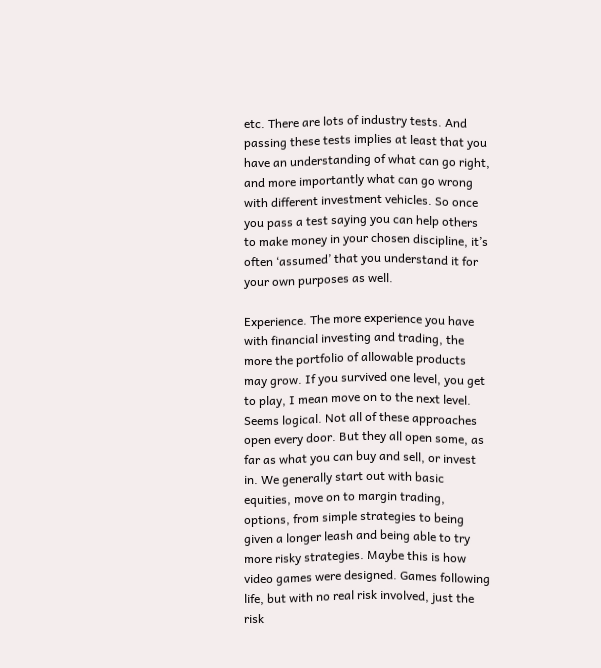etc. There are lots of industry tests. And passing these tests implies at least that you have an understanding of what can go right, and more importantly what can go wrong with different investment vehicles. So once you pass a test saying you can help others to make money in your chosen discipline, it’s often ‘assumed’ that you understand it for your own purposes as well.

Experience. The more experience you have with financial investing and trading, the more the portfolio of allowable products may grow. If you survived one level, you get to play, I mean move on to the next level. Seems logical. Not all of these approaches open every door. But they all open some, as far as what you can buy and sell, or invest in. We generally start out with basic equities, move on to margin trading, options, from simple strategies to being given a longer leash and being able to try more risky strategies. Maybe this is how video games were designed. Games following life, but with no real risk involved, just the risk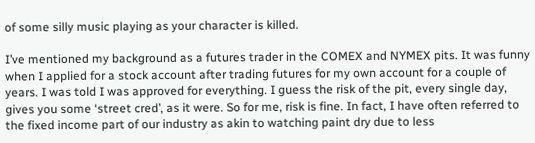of some silly music playing as your character is killed.

I’ve mentioned my background as a futures trader in the COMEX and NYMEX pits. It was funny when I applied for a stock account after trading futures for my own account for a couple of years. I was told I was approved for everything. I guess the risk of the pit, every single day, gives you some ‘street cred’, as it were. So for me, risk is fine. In fact, I have often referred to the fixed income part of our industry as akin to watching paint dry due to less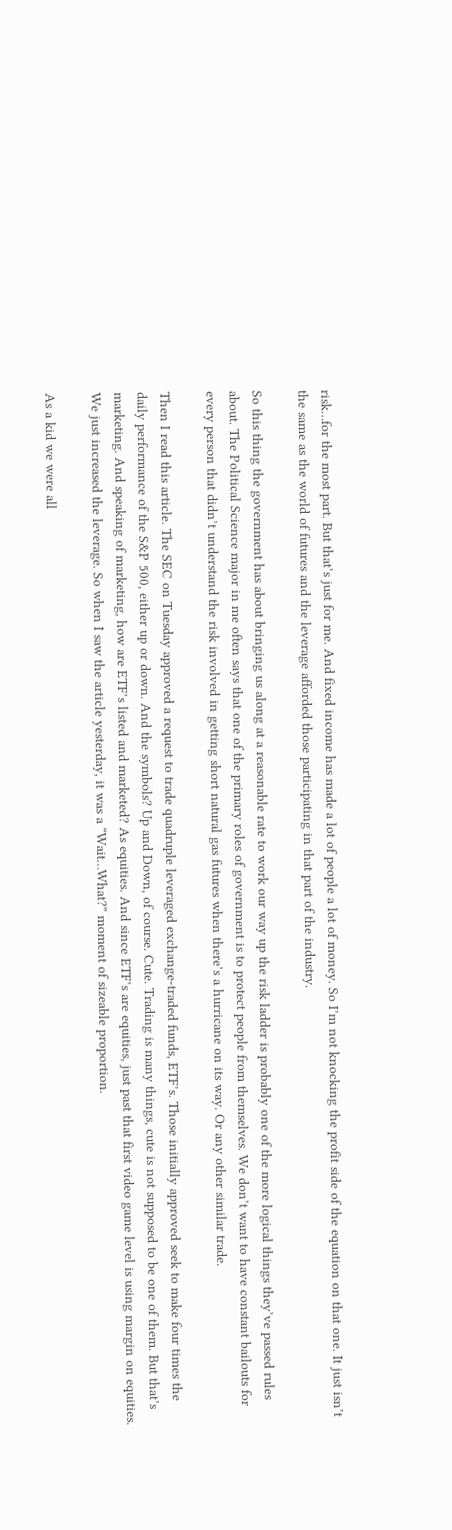risk…for the most part. But that’s just for me. And fixed income has made a lot of people a lot of money. So I’m not knocking the profit side of the equation on that one. It just isn’t the same as the world of futures and the leverage afforded those participating in that part of the industry.

So this thing the government has about bringing us along at a reasonable rate to work our way up the risk ladder is probably one of the more logical things they’ve passed rules about. The Political Science major in me often says that one of the primary roles of government is to protect people from themselves. We don’t want to have constant bailouts for every person that didn’t understand the risk involved in getting short natural gas futures when there’s a hurricane on its way. Or any other similar trade.

Then I read this article. The SEC on Tuesday approved a request to trade quadruple leveraged exchange-traded funds, ETF’s. Those initially approved seek to make four times the daily performance of the S&P 500, either up or down. And the symbols? Up and Down, of course. Cute. Trading is many things, cute is not supposed to be one of them. But that’s marketing. And speaking of marketing, how are ETF’s listed and marketed? As equities. And since ETF’s are equities, just past that first video game level is using margin on equities. We just increased the leverage. So when I saw the article yesterday, it was a “Wait…What?” moment of sizeable proportion.

As a kid we were all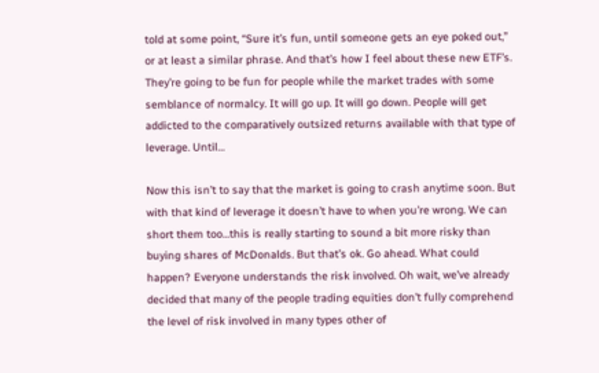told at some point, “Sure it’s fun, until someone gets an eye poked out,” or at least a similar phrase. And that’s how I feel about these new ETF’s. They’re going to be fun for people while the market trades with some semblance of normalcy. It will go up. It will go down. People will get addicted to the comparatively outsized returns available with that type of leverage. Until…

Now this isn’t to say that the market is going to crash anytime soon. But with that kind of leverage it doesn’t have to when you’re wrong. We can short them too…this is really starting to sound a bit more risky than buying shares of McDonalds. But that’s ok. Go ahead. What could happen? Everyone understands the risk involved. Oh wait, we’ve already decided that many of the people trading equities don’t fully comprehend the level of risk involved in many types other of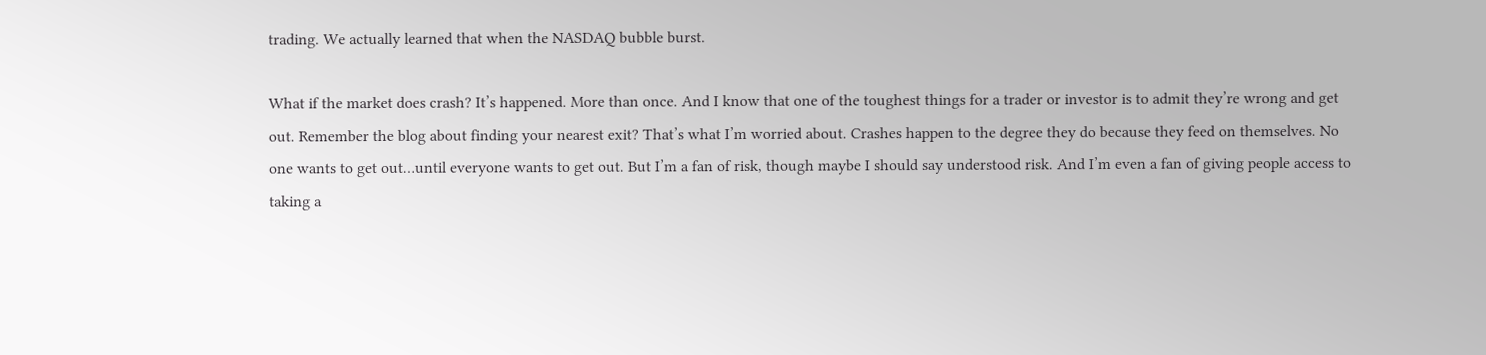trading. We actually learned that when the NASDAQ bubble burst.

What if the market does crash? It’s happened. More than once. And I know that one of the toughest things for a trader or investor is to admit they’re wrong and get out. Remember the blog about finding your nearest exit? That’s what I’m worried about. Crashes happen to the degree they do because they feed on themselves. No one wants to get out…until everyone wants to get out. But I’m a fan of risk, though maybe I should say understood risk. And I’m even a fan of giving people access to taking a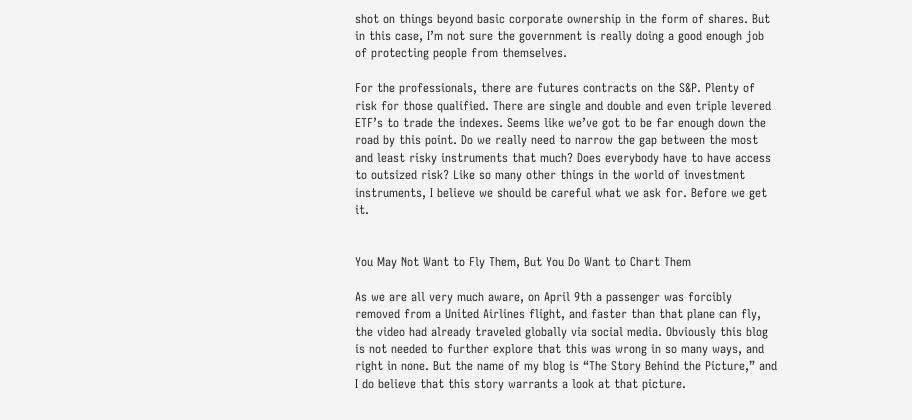shot on things beyond basic corporate ownership in the form of shares. But in this case, I’m not sure the government is really doing a good enough job of protecting people from themselves.

For the professionals, there are futures contracts on the S&P. Plenty of risk for those qualified. There are single and double and even triple levered ETF’s to trade the indexes. Seems like we’ve got to be far enough down the road by this point. Do we really need to narrow the gap between the most and least risky instruments that much? Does everybody have to have access to outsized risk? Like so many other things in the world of investment instruments, I believe we should be careful what we ask for. Before we get it.


You May Not Want to Fly Them, But You Do Want to Chart Them

As we are all very much aware, on April 9th a passenger was forcibly removed from a United Airlines flight, and faster than that plane can fly, the video had already traveled globally via social media. Obviously this blog is not needed to further explore that this was wrong in so many ways, and right in none. But the name of my blog is “The Story Behind the Picture,” and I do believe that this story warrants a look at that picture.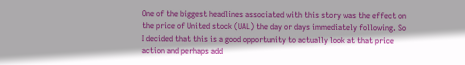One of the biggest headlines associated with this story was the effect on the price of United stock (UAL) the day or days immediately following. So I decided that this is a good opportunity to actually look at that price action and perhaps add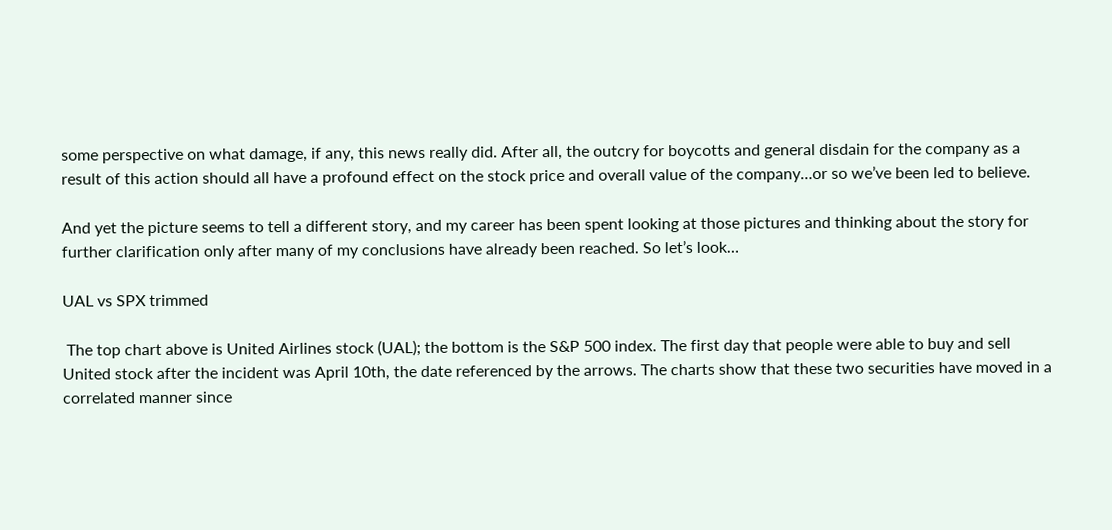some perspective on what damage, if any, this news really did. After all, the outcry for boycotts and general disdain for the company as a result of this action should all have a profound effect on the stock price and overall value of the company…or so we’ve been led to believe.

And yet the picture seems to tell a different story, and my career has been spent looking at those pictures and thinking about the story for further clarification only after many of my conclusions have already been reached. So let’s look…

UAL vs SPX trimmed

 The top chart above is United Airlines stock (UAL); the bottom is the S&P 500 index. The first day that people were able to buy and sell United stock after the incident was April 10th, the date referenced by the arrows. The charts show that these two securities have moved in a correlated manner since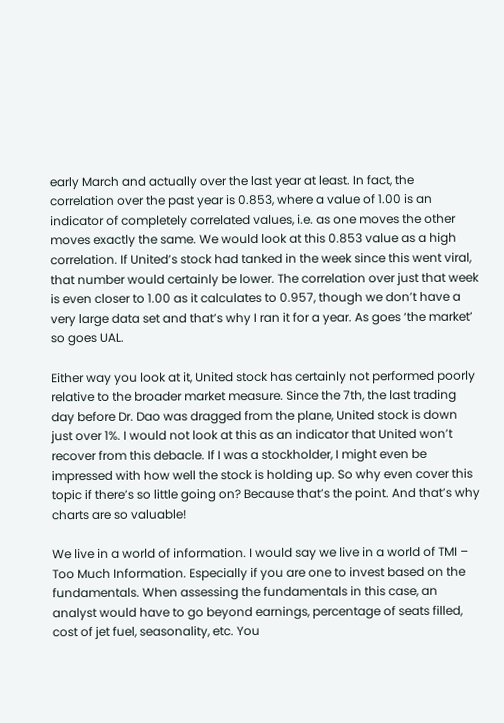early March and actually over the last year at least. In fact, the correlation over the past year is 0.853, where a value of 1.00 is an indicator of completely correlated values, i.e. as one moves the other moves exactly the same. We would look at this 0.853 value as a high correlation. If United’s stock had tanked in the week since this went viral, that number would certainly be lower. The correlation over just that week is even closer to 1.00 as it calculates to 0.957, though we don’t have a very large data set and that’s why I ran it for a year. As goes ‘the market’ so goes UAL.

Either way you look at it, United stock has certainly not performed poorly relative to the broader market measure. Since the 7th, the last trading day before Dr. Dao was dragged from the plane, United stock is down just over 1%. I would not look at this as an indicator that United won’t recover from this debacle. If I was a stockholder, I might even be impressed with how well the stock is holding up. So why even cover this topic if there’s so little going on? Because that’s the point. And that’s why charts are so valuable!

We live in a world of information. I would say we live in a world of TMI – Too Much Information. Especially if you are one to invest based on the fundamentals. When assessing the fundamentals in this case, an analyst would have to go beyond earnings, percentage of seats filled, cost of jet fuel, seasonality, etc. You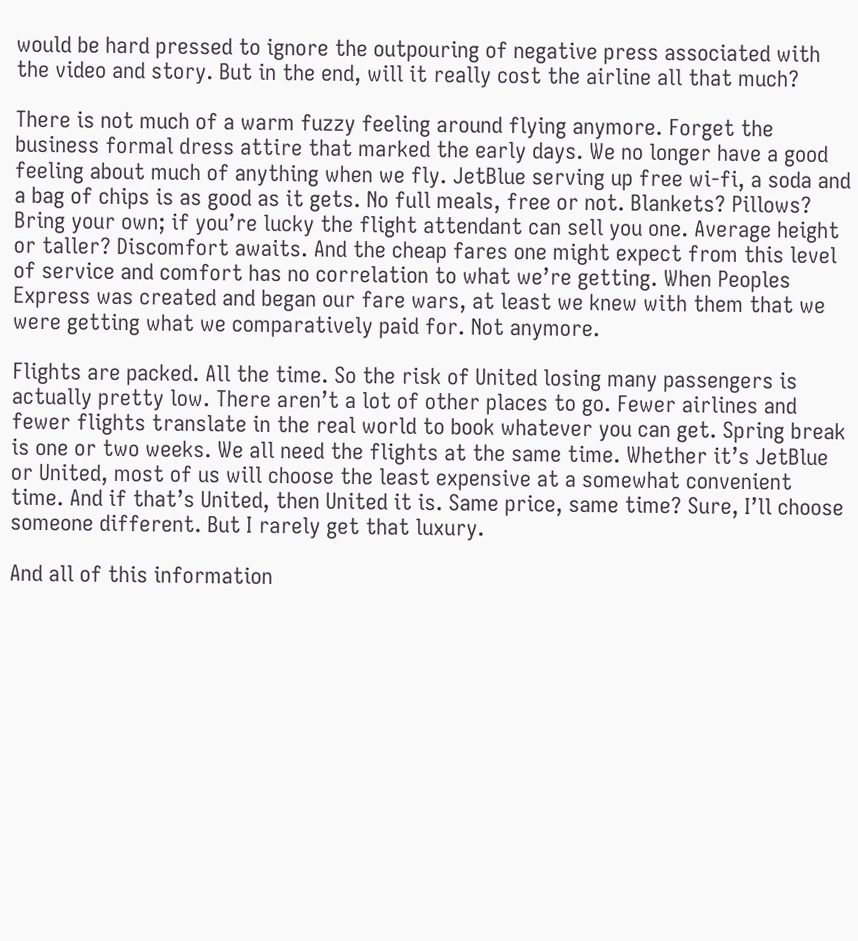would be hard pressed to ignore the outpouring of negative press associated with the video and story. But in the end, will it really cost the airline all that much?

There is not much of a warm fuzzy feeling around flying anymore. Forget the business formal dress attire that marked the early days. We no longer have a good feeling about much of anything when we fly. JetBlue serving up free wi-fi, a soda and a bag of chips is as good as it gets. No full meals, free or not. Blankets? Pillows? Bring your own; if you’re lucky the flight attendant can sell you one. Average height or taller? Discomfort awaits. And the cheap fares one might expect from this level of service and comfort has no correlation to what we’re getting. When Peoples Express was created and began our fare wars, at least we knew with them that we were getting what we comparatively paid for. Not anymore.

Flights are packed. All the time. So the risk of United losing many passengers is actually pretty low. There aren’t a lot of other places to go. Fewer airlines and fewer flights translate in the real world to book whatever you can get. Spring break is one or two weeks. We all need the flights at the same time. Whether it’s JetBlue or United, most of us will choose the least expensive at a somewhat convenient time. And if that’s United, then United it is. Same price, same time? Sure, I’ll choose someone different. But I rarely get that luxury.

And all of this information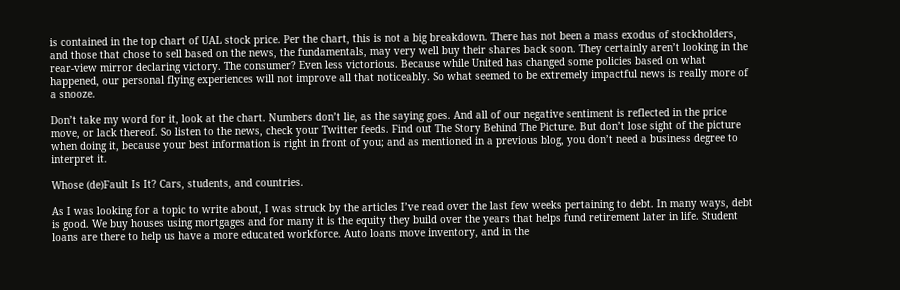is contained in the top chart of UAL stock price. Per the chart, this is not a big breakdown. There has not been a mass exodus of stockholders, and those that chose to sell based on the news, the fundamentals, may very well buy their shares back soon. They certainly aren’t looking in the rear-view mirror declaring victory. The consumer? Even less victorious. Because while United has changed some policies based on what happened, our personal flying experiences will not improve all that noticeably. So what seemed to be extremely impactful news is really more of a snooze.

Don’t take my word for it, look at the chart. Numbers don’t lie, as the saying goes. And all of our negative sentiment is reflected in the price move, or lack thereof. So listen to the news, check your Twitter feeds. Find out The Story Behind The Picture. But don’t lose sight of the picture when doing it, because your best information is right in front of you; and as mentioned in a previous blog, you don’t need a business degree to interpret it.

Whose (de)Fault Is It? Cars, students, and countries.

As I was looking for a topic to write about, I was struck by the articles I’ve read over the last few weeks pertaining to debt. In many ways, debt is good. We buy houses using mortgages and for many it is the equity they build over the years that helps fund retirement later in life. Student loans are there to help us have a more educated workforce. Auto loans move inventory, and in the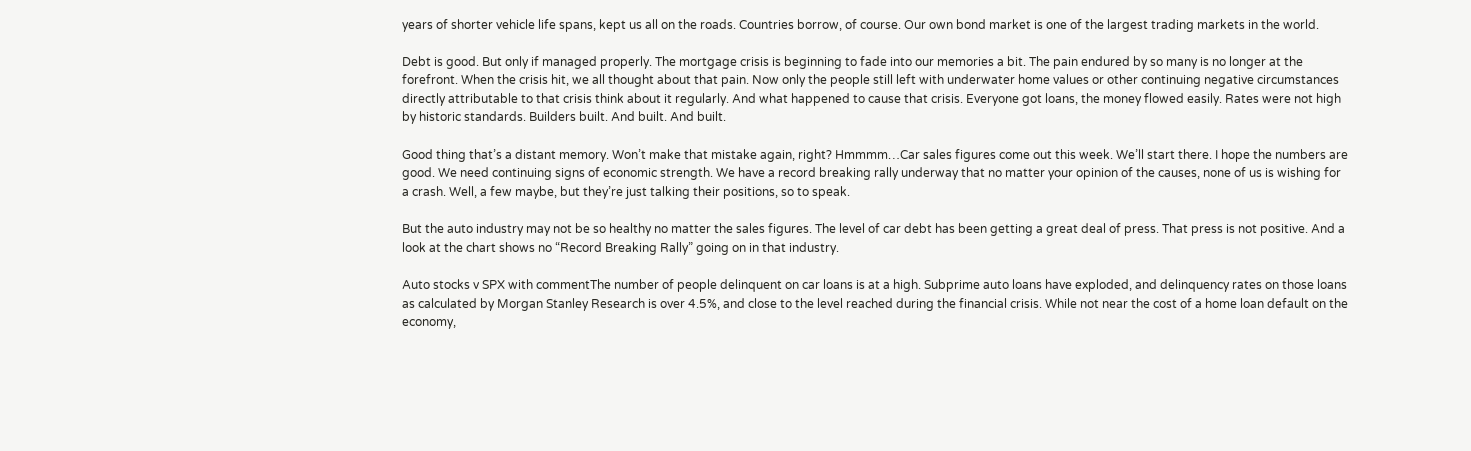years of shorter vehicle life spans, kept us all on the roads. Countries borrow, of course. Our own bond market is one of the largest trading markets in the world.

Debt is good. But only if managed properly. The mortgage crisis is beginning to fade into our memories a bit. The pain endured by so many is no longer at the forefront. When the crisis hit, we all thought about that pain. Now only the people still left with underwater home values or other continuing negative circumstances directly attributable to that crisis think about it regularly. And what happened to cause that crisis. Everyone got loans, the money flowed easily. Rates were not high by historic standards. Builders built. And built. And built.

Good thing that’s a distant memory. Won’t make that mistake again, right? Hmmmm…Car sales figures come out this week. We’ll start there. I hope the numbers are good. We need continuing signs of economic strength. We have a record breaking rally underway that no matter your opinion of the causes, none of us is wishing for a crash. Well, a few maybe, but they’re just talking their positions, so to speak.

But the auto industry may not be so healthy no matter the sales figures. The level of car debt has been getting a great deal of press. That press is not positive. And a look at the chart shows no “Record Breaking Rally” going on in that industry.

Auto stocks v SPX with commentThe number of people delinquent on car loans is at a high. Subprime auto loans have exploded, and delinquency rates on those loans as calculated by Morgan Stanley Research is over 4.5%, and close to the level reached during the financial crisis. While not near the cost of a home loan default on the economy,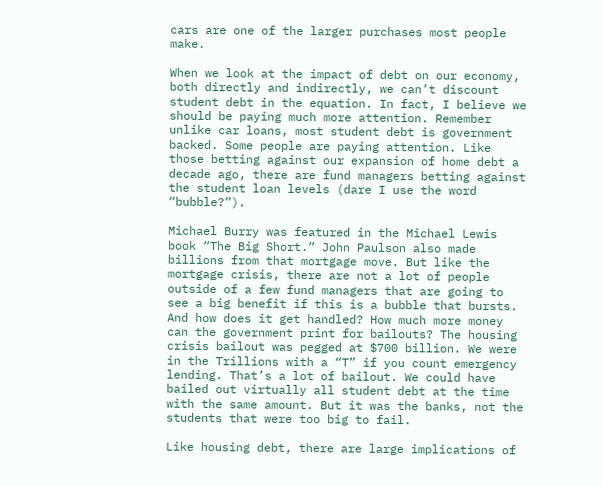cars are one of the larger purchases most people make.

When we look at the impact of debt on our economy, both directly and indirectly, we can’t discount student debt in the equation. In fact, I believe we should be paying much more attention. Remember unlike car loans, most student debt is government backed. Some people are paying attention. Like those betting against our expansion of home debt a decade ago, there are fund managers betting against the student loan levels (dare I use the word “bubble?”).

Michael Burry was featured in the Michael Lewis book “The Big Short.” John Paulson also made billions from that mortgage move. But like the mortgage crisis, there are not a lot of people outside of a few fund managers that are going to see a big benefit if this is a bubble that bursts. And how does it get handled? How much more money can the government print for bailouts? The housing crisis bailout was pegged at $700 billion. We were in the Trillions with a “T” if you count emergency lending. That’s a lot of bailout. We could have bailed out virtually all student debt at the time with the same amount. But it was the banks, not the students that were too big to fail.

Like housing debt, there are large implications of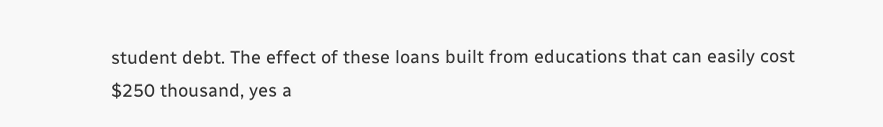student debt. The effect of these loans built from educations that can easily cost $250 thousand, yes a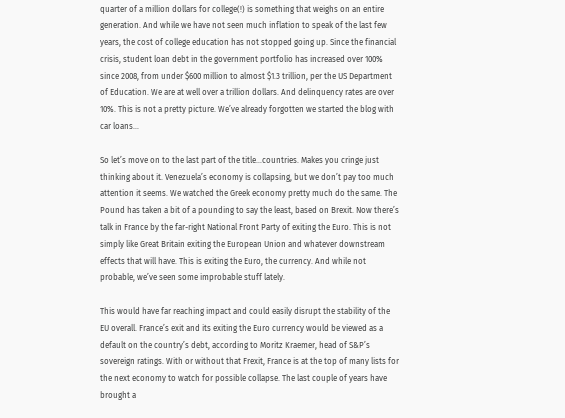quarter of a million dollars for college(!) is something that weighs on an entire generation. And while we have not seen much inflation to speak of the last few years, the cost of college education has not stopped going up. Since the financial crisis, student loan debt in the government portfolio has increased over 100% since 2008, from under $600 million to almost $1.3 trillion, per the US Department of Education. We are at well over a trillion dollars. And delinquency rates are over 10%. This is not a pretty picture. We’ve already forgotten we started the blog with car loans…

So let’s move on to the last part of the title…countries. Makes you cringe just thinking about it. Venezuela’s economy is collapsing, but we don’t pay too much attention it seems. We watched the Greek economy pretty much do the same. The Pound has taken a bit of a pounding to say the least, based on Brexit. Now there’s talk in France by the far-right National Front Party of exiting the Euro. This is not simply like Great Britain exiting the European Union and whatever downstream effects that will have. This is exiting the Euro, the currency. And while not probable, we’ve seen some improbable stuff lately.

This would have far reaching impact and could easily disrupt the stability of the EU overall. France’s exit and its exiting the Euro currency would be viewed as a default on the country’s debt, according to Moritz Kraemer, head of S&P’s sovereign ratings. With or without that Frexit, France is at the top of many lists for the next economy to watch for possible collapse. The last couple of years have brought a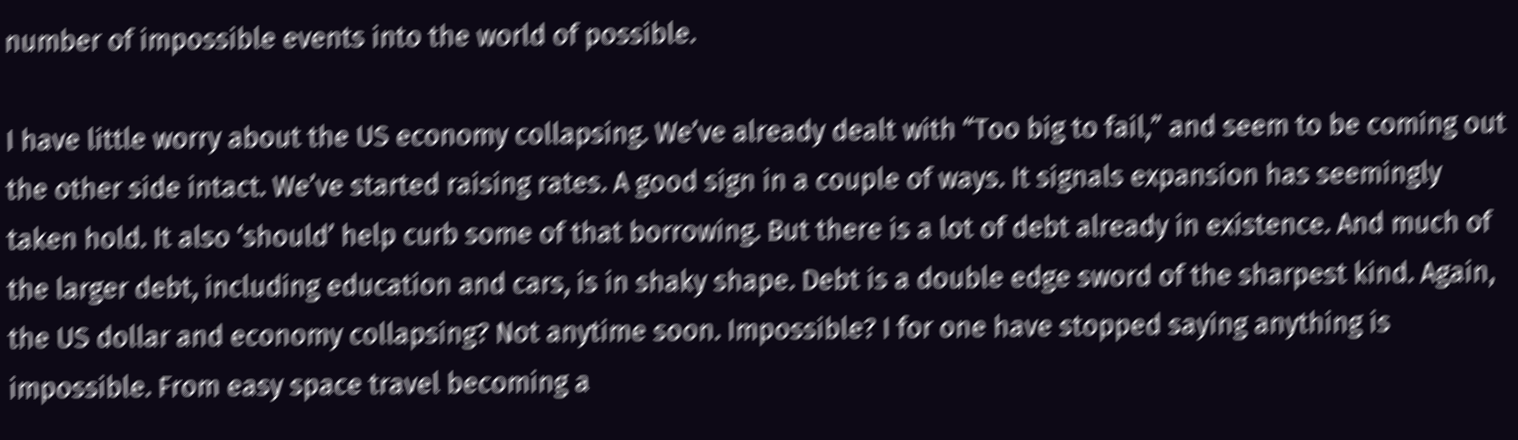number of impossible events into the world of possible.

I have little worry about the US economy collapsing. We’ve already dealt with “Too big to fail,” and seem to be coming out the other side intact. We’ve started raising rates. A good sign in a couple of ways. It signals expansion has seemingly taken hold. It also ‘should’ help curb some of that borrowing. But there is a lot of debt already in existence. And much of the larger debt, including education and cars, is in shaky shape. Debt is a double edge sword of the sharpest kind. Again, the US dollar and economy collapsing? Not anytime soon. Impossible? I for one have stopped saying anything is impossible. From easy space travel becoming a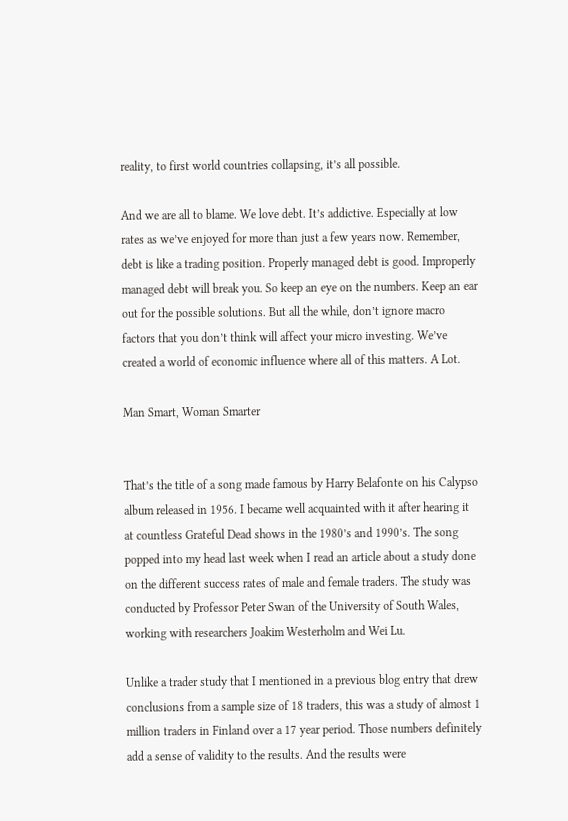reality, to first world countries collapsing, it’s all possible.

And we are all to blame. We love debt. It’s addictive. Especially at low rates as we’ve enjoyed for more than just a few years now. Remember, debt is like a trading position. Properly managed debt is good. Improperly managed debt will break you. So keep an eye on the numbers. Keep an ear out for the possible solutions. But all the while, don’t ignore macro factors that you don’t think will affect your micro investing. We’ve created a world of economic influence where all of this matters. A Lot.

Man Smart, Woman Smarter


That’s the title of a song made famous by Harry Belafonte on his Calypso album released in 1956. I became well acquainted with it after hearing it at countless Grateful Dead shows in the 1980’s and 1990’s. The song popped into my head last week when I read an article about a study done on the different success rates of male and female traders. The study was conducted by Professor Peter Swan of the University of South Wales, working with researchers Joakim Westerholm and Wei Lu.

Unlike a trader study that I mentioned in a previous blog entry that drew conclusions from a sample size of 18 traders, this was a study of almost 1 million traders in Finland over a 17 year period. Those numbers definitely add a sense of validity to the results. And the results were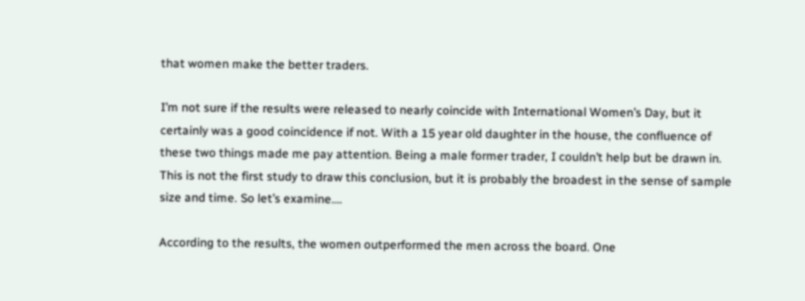that women make the better traders.

I’m not sure if the results were released to nearly coincide with International Women’s Day, but it certainly was a good coincidence if not. With a 15 year old daughter in the house, the confluence of these two things made me pay attention. Being a male former trader, I couldn’t help but be drawn in. This is not the first study to draw this conclusion, but it is probably the broadest in the sense of sample size and time. So let’s examine….

According to the results, the women outperformed the men across the board. One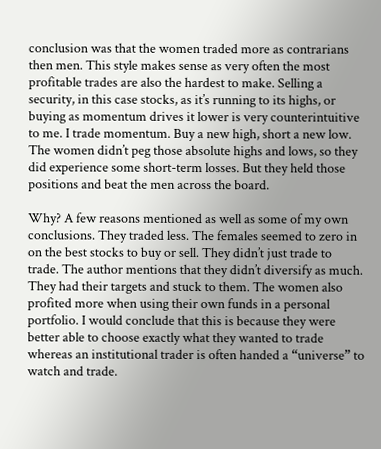conclusion was that the women traded more as contrarians then men. This style makes sense as very often the most profitable trades are also the hardest to make. Selling a security, in this case stocks, as it’s running to its highs, or buying as momentum drives it lower is very counterintuitive to me. I trade momentum. Buy a new high, short a new low. The women didn’t peg those absolute highs and lows, so they did experience some short-term losses. But they held those positions and beat the men across the board.

Why? A few reasons mentioned as well as some of my own conclusions. They traded less. The females seemed to zero in on the best stocks to buy or sell. They didn’t just trade to trade. The author mentions that they didn’t diversify as much. They had their targets and stuck to them. The women also profited more when using their own funds in a personal portfolio. I would conclude that this is because they were better able to choose exactly what they wanted to trade whereas an institutional trader is often handed a “universe” to watch and trade.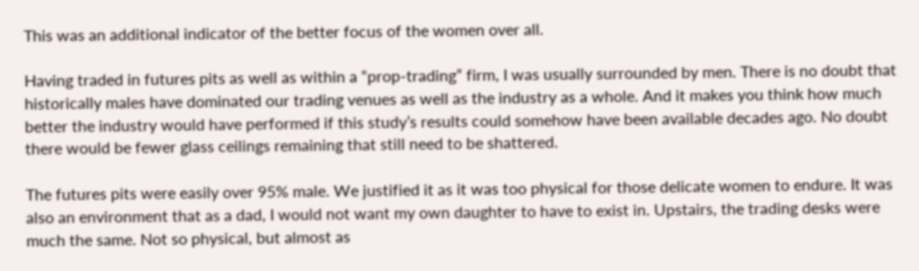This was an additional indicator of the better focus of the women over all.

Having traded in futures pits as well as within a “prop-trading” firm, I was usually surrounded by men. There is no doubt that historically males have dominated our trading venues as well as the industry as a whole. And it makes you think how much better the industry would have performed if this study’s results could somehow have been available decades ago. No doubt there would be fewer glass ceilings remaining that still need to be shattered.

The futures pits were easily over 95% male. We justified it as it was too physical for those delicate women to endure. It was also an environment that as a dad, I would not want my own daughter to have to exist in. Upstairs, the trading desks were much the same. Not so physical, but almost as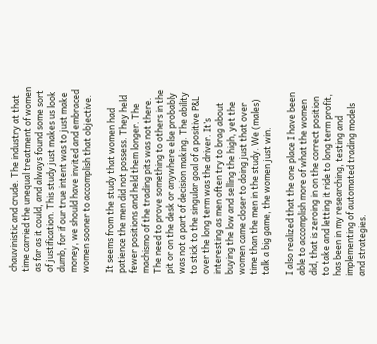chauvinistic and crude. The industry at that time carried the unequal treatment of women as far as it could, and always found some sort of justification. This study just makes us look dumb, for if our true intent was to just make money, we should have invited and embraced women sooner to accomplish that objective.

It seems from the study that women had patience the men did not possess. They held fewer positions and held them longer. The machismo of the trading pits was not there. The need to prove something to others in the pit or on the desk or anywhere else probably was not a part of decision making. The ability to stick to the singular goal of a positive P&L over the long term was the driver. It’s interesting as men often try to brag about buying the low and selling the high, yet the women came closer to doing just that over time than the men in the study. We (males) talk a big game, the women just win.

I also realized that the one place I have been able to accomplish more of what the women did, that is zeroing in on the correct position to take and letting it ride to long term profit, has been in my researching, testing and implementing of automated trading models and strategies.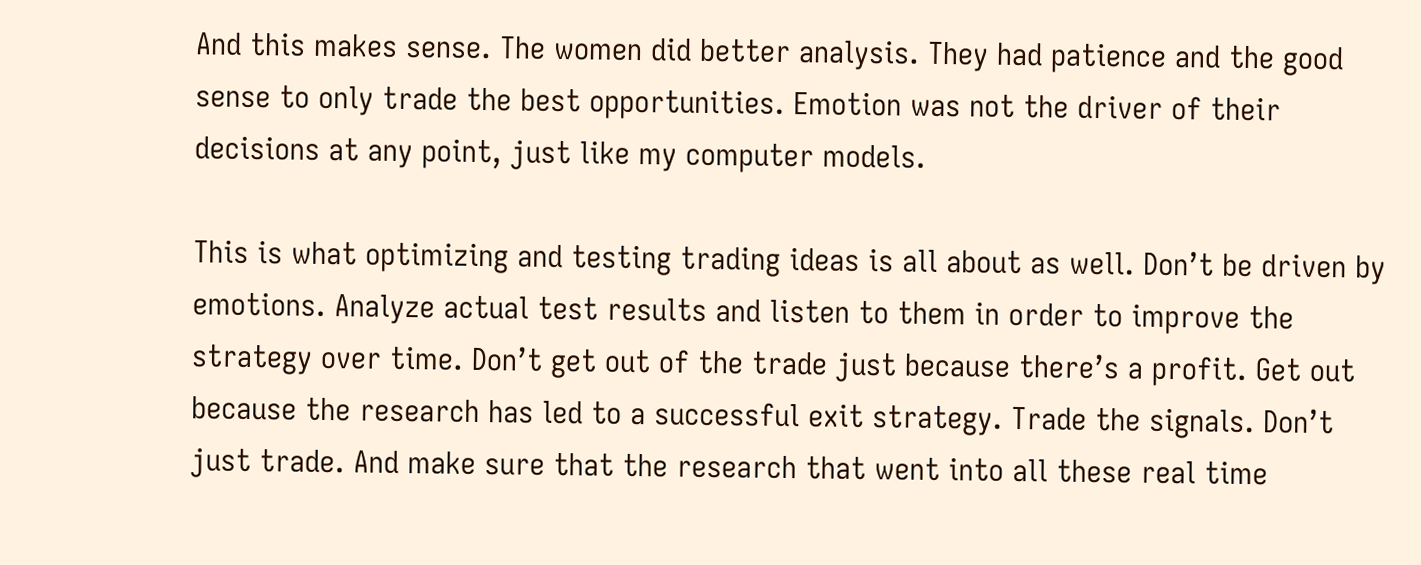And this makes sense. The women did better analysis. They had patience and the good sense to only trade the best opportunities. Emotion was not the driver of their decisions at any point, just like my computer models.

This is what optimizing and testing trading ideas is all about as well. Don’t be driven by emotions. Analyze actual test results and listen to them in order to improve the strategy over time. Don’t get out of the trade just because there’s a profit. Get out because the research has led to a successful exit strategy. Trade the signals. Don’t just trade. And make sure that the research that went into all these real time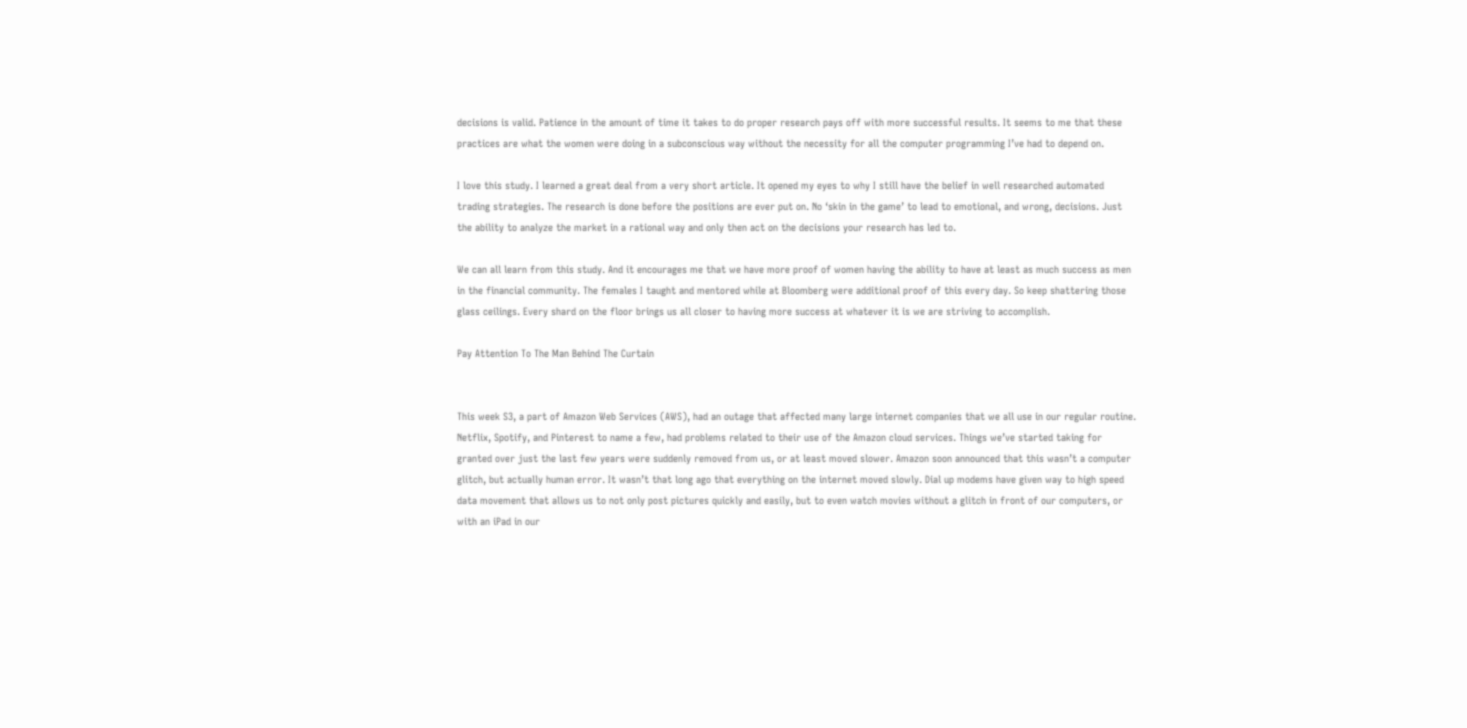decisions is valid. Patience in the amount of time it takes to do proper research pays off with more successful results. It seems to me that these practices are what the women were doing in a subconscious way without the necessity for all the computer programming I’ve had to depend on.

I love this study. I learned a great deal from a very short article. It opened my eyes to why I still have the belief in well researched automated trading strategies. The research is done before the positions are ever put on. No ‘skin in the game’ to lead to emotional, and wrong, decisions. Just the ability to analyze the market in a rational way and only then act on the decisions your research has led to.

We can all learn from this study. And it encourages me that we have more proof of women having the ability to have at least as much success as men in the financial community. The females I taught and mentored while at Bloomberg were additional proof of this every day. So keep shattering those glass ceilings. Every shard on the floor brings us all closer to having more success at whatever it is we are striving to accomplish.

Pay Attention To The Man Behind The Curtain


This week S3, a part of Amazon Web Services (AWS), had an outage that affected many large internet companies that we all use in our regular routine. Netflix, Spotify, and Pinterest to name a few, had problems related to their use of the Amazon cloud services. Things we’ve started taking for granted over just the last few years were suddenly removed from us, or at least moved slower. Amazon soon announced that this wasn’t a computer glitch, but actually human error. It wasn’t that long ago that everything on the internet moved slowly. Dial up modems have given way to high speed data movement that allows us to not only post pictures quickly and easily, but to even watch movies without a glitch in front of our computers, or with an iPad in our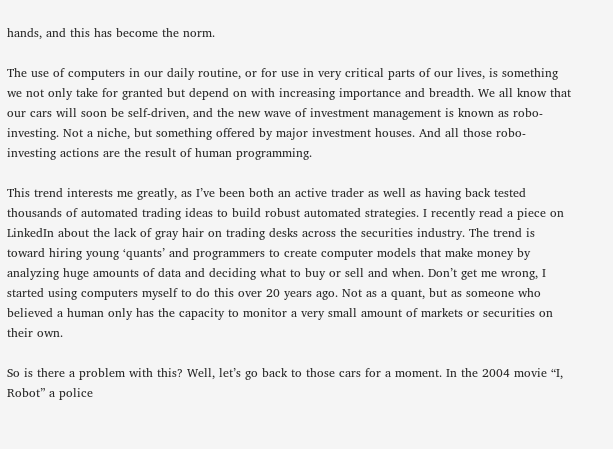hands, and this has become the norm.

The use of computers in our daily routine, or for use in very critical parts of our lives, is something we not only take for granted but depend on with increasing importance and breadth. We all know that our cars will soon be self-driven, and the new wave of investment management is known as robo-investing. Not a niche, but something offered by major investment houses. And all those robo-investing actions are the result of human programming.

This trend interests me greatly, as I’ve been both an active trader as well as having back tested thousands of automated trading ideas to build robust automated strategies. I recently read a piece on LinkedIn about the lack of gray hair on trading desks across the securities industry. The trend is toward hiring young ‘quants’ and programmers to create computer models that make money by analyzing huge amounts of data and deciding what to buy or sell and when. Don’t get me wrong, I started using computers myself to do this over 20 years ago. Not as a quant, but as someone who believed a human only has the capacity to monitor a very small amount of markets or securities on their own.

So is there a problem with this? Well, let’s go back to those cars for a moment. In the 2004 movie “I, Robot” a police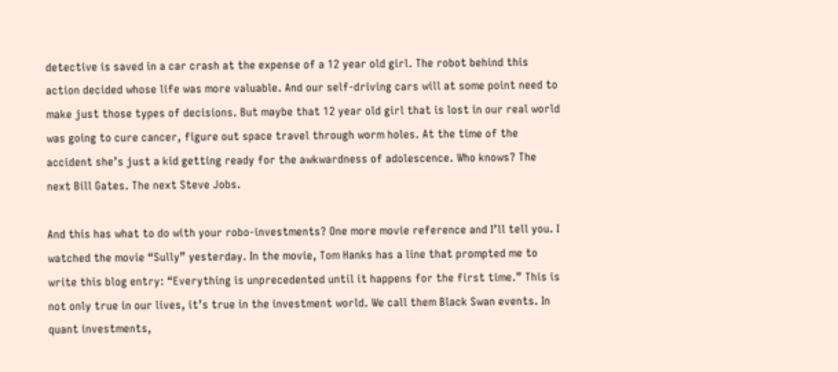detective is saved in a car crash at the expense of a 12 year old girl. The robot behind this action decided whose life was more valuable. And our self-driving cars will at some point need to make just those types of decisions. But maybe that 12 year old girl that is lost in our real world was going to cure cancer, figure out space travel through worm holes. At the time of the accident she’s just a kid getting ready for the awkwardness of adolescence. Who knows? The next Bill Gates. The next Steve Jobs.

And this has what to do with your robo-investments? One more movie reference and I’ll tell you. I watched the movie “Sully” yesterday. In the movie, Tom Hanks has a line that prompted me to write this blog entry: “Everything is unprecedented until it happens for the first time.” This is not only true in our lives, it’s true in the investment world. We call them Black Swan events. In quant investments,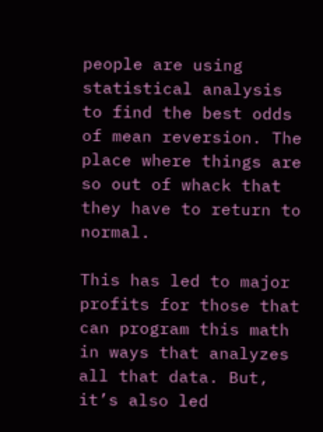people are using statistical analysis to find the best odds of mean reversion. The place where things are so out of whack that they have to return to normal.

This has led to major profits for those that can program this math in ways that analyzes all that data. But, it’s also led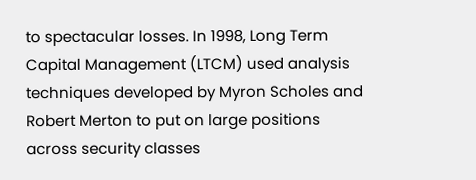to spectacular losses. In 1998, Long Term Capital Management (LTCM) used analysis techniques developed by Myron Scholes and Robert Merton to put on large positions across security classes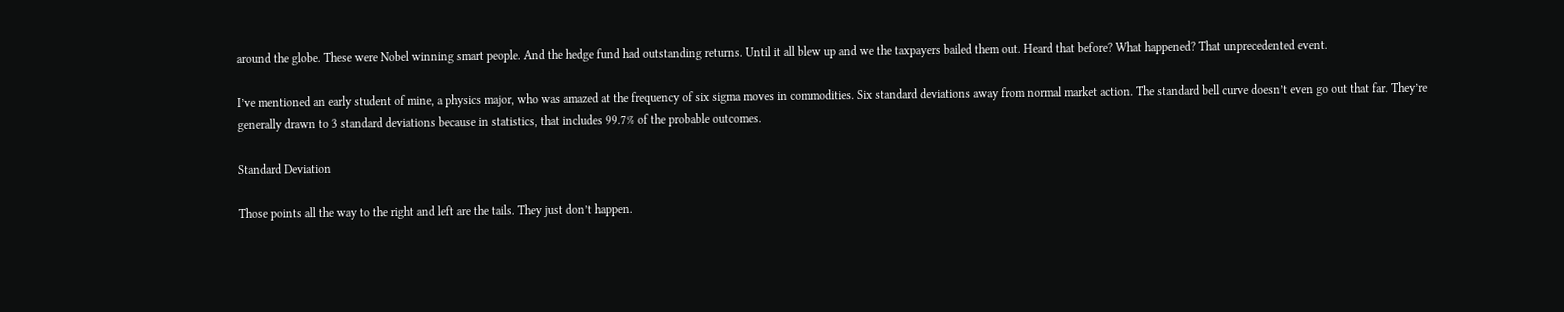around the globe. These were Nobel winning smart people. And the hedge fund had outstanding returns. Until it all blew up and we the taxpayers bailed them out. Heard that before? What happened? That unprecedented event.

I’ve mentioned an early student of mine, a physics major, who was amazed at the frequency of six sigma moves in commodities. Six standard deviations away from normal market action. The standard bell curve doesn’t even go out that far. They’re generally drawn to 3 standard deviations because in statistics, that includes 99.7% of the probable outcomes.

Standard Deviation

Those points all the way to the right and left are the tails. They just don’t happen.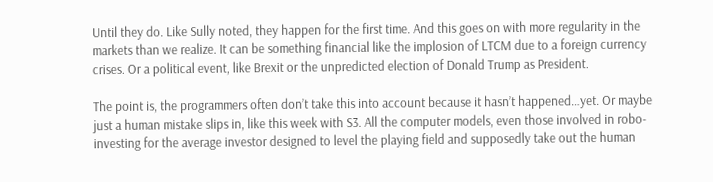Until they do. Like Sully noted, they happen for the first time. And this goes on with more regularity in the markets than we realize. It can be something financial like the implosion of LTCM due to a foreign currency crises. Or a political event, like Brexit or the unpredicted election of Donald Trump as President.

The point is, the programmers often don’t take this into account because it hasn’t happened…yet. Or maybe just a human mistake slips in, like this week with S3. All the computer models, even those involved in robo-investing for the average investor designed to level the playing field and supposedly take out the human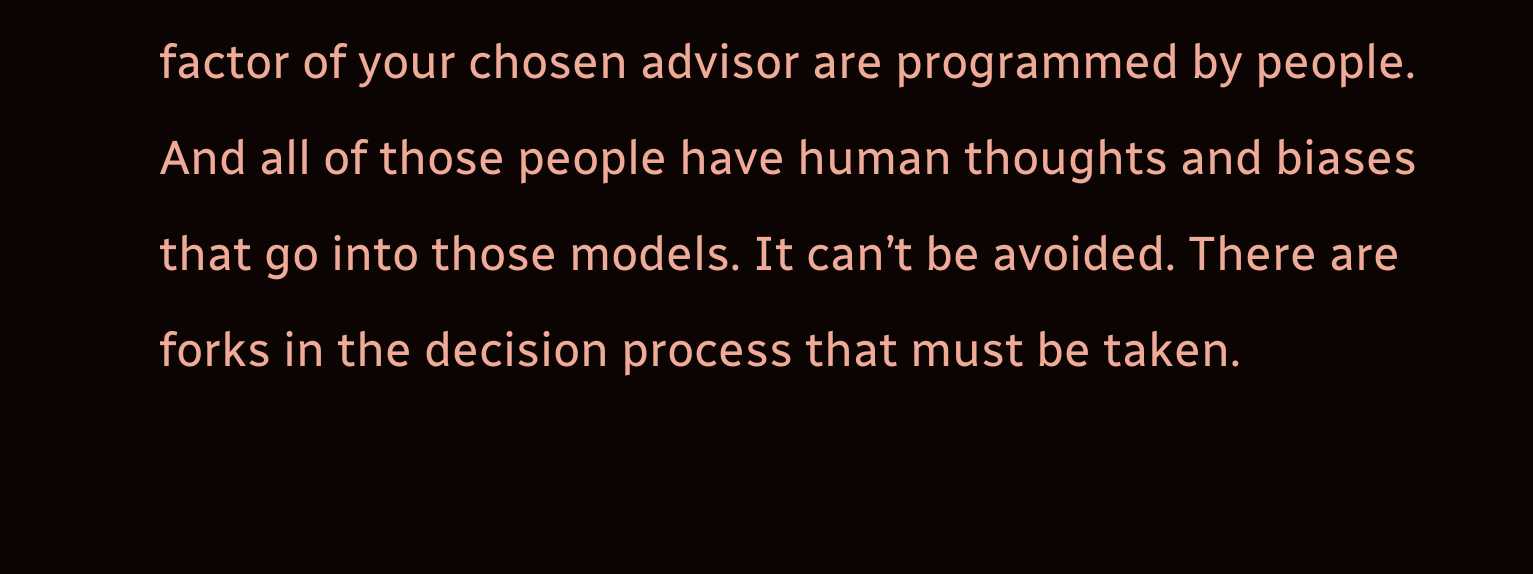factor of your chosen advisor are programmed by people.  And all of those people have human thoughts and biases that go into those models. It can’t be avoided. There are forks in the decision process that must be taken.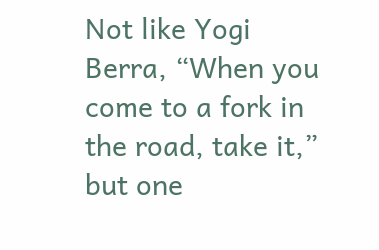Not like Yogi Berra, “When you come to a fork in the road, take it,” but one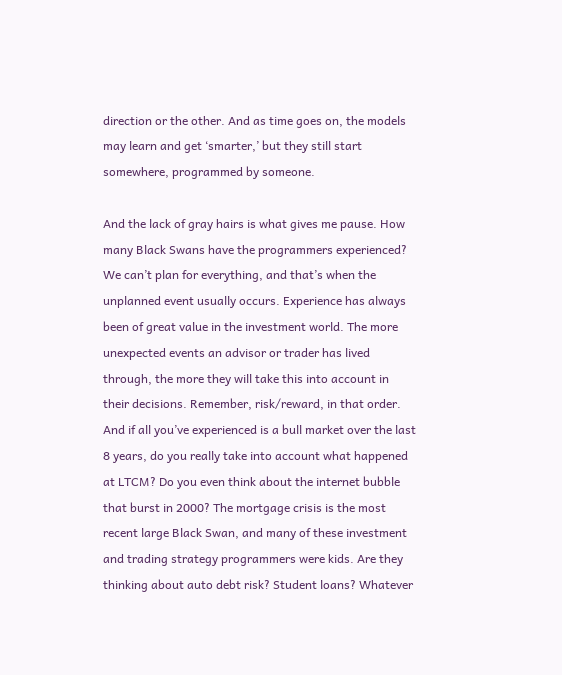direction or the other. And as time goes on, the models may learn and get ‘smarter,’ but they still start somewhere, programmed by someone.

And the lack of gray hairs is what gives me pause. How many Black Swans have the programmers experienced? We can’t plan for everything, and that’s when the unplanned event usually occurs. Experience has always been of great value in the investment world. The more unexpected events an advisor or trader has lived through, the more they will take this into account in their decisions. Remember, risk/reward, in that order. And if all you’ve experienced is a bull market over the last 8 years, do you really take into account what happened at LTCM? Do you even think about the internet bubble that burst in 2000? The mortgage crisis is the most recent large Black Swan, and many of these investment and trading strategy programmers were kids. Are they thinking about auto debt risk? Student loans? Whatever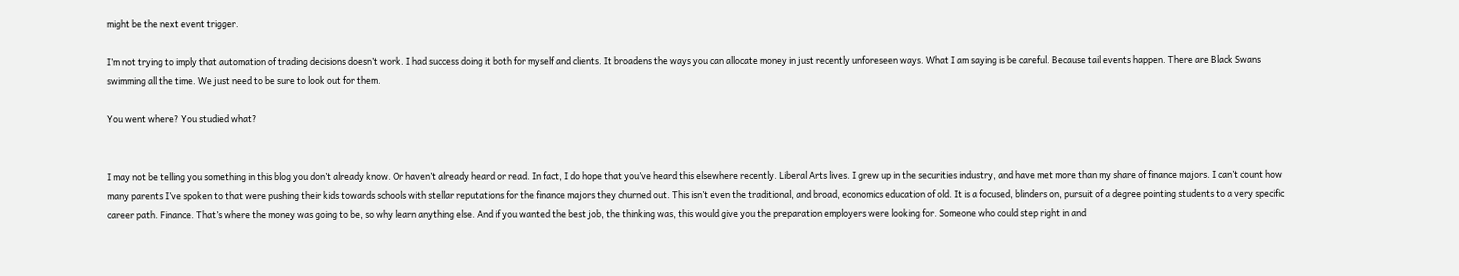might be the next event trigger.

I’m not trying to imply that automation of trading decisions doesn’t work. I had success doing it both for myself and clients. It broadens the ways you can allocate money in just recently unforeseen ways. What I am saying is be careful. Because tail events happen. There are Black Swans swimming all the time. We just need to be sure to look out for them.

You went where? You studied what?


I may not be telling you something in this blog you don’t already know. Or haven’t already heard or read. In fact, I do hope that you’ve heard this elsewhere recently. Liberal Arts lives. I grew up in the securities industry, and have met more than my share of finance majors. I can’t count how many parents I’ve spoken to that were pushing their kids towards schools with stellar reputations for the finance majors they churned out. This isn’t even the traditional, and broad, economics education of old. It is a focused, blinders on, pursuit of a degree pointing students to a very specific career path. Finance. That’s where the money was going to be, so why learn anything else. And if you wanted the best job, the thinking was, this would give you the preparation employers were looking for. Someone who could step right in and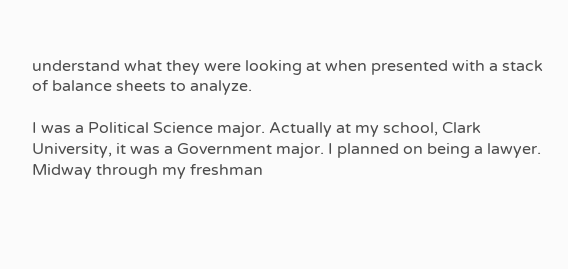understand what they were looking at when presented with a stack of balance sheets to analyze.

I was a Political Science major. Actually at my school, Clark University, it was a Government major. I planned on being a lawyer. Midway through my freshman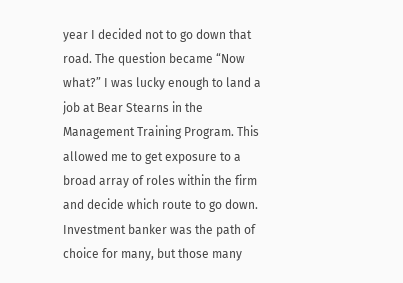year I decided not to go down that road. The question became “Now what?” I was lucky enough to land a job at Bear Stearns in the Management Training Program. This allowed me to get exposure to a broad array of roles within the firm and decide which route to go down. Investment banker was the path of choice for many, but those many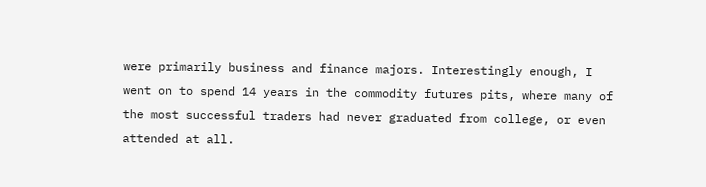were primarily business and finance majors. Interestingly enough, I went on to spend 14 years in the commodity futures pits, where many of the most successful traders had never graduated from college, or even attended at all.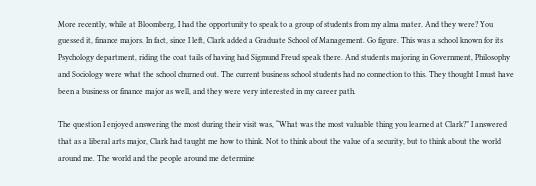More recently, while at Bloomberg, I had the opportunity to speak to a group of students from my alma mater. And they were? You guessed it, finance majors. In fact, since I left, Clark added a Graduate School of Management. Go figure. This was a school known for its Psychology department, riding the coat tails of having had Sigmund Freud speak there. And students majoring in Government, Philosophy and Sociology were what the school churned out. The current business school students had no connection to this. They thought I must have been a business or finance major as well, and they were very interested in my career path.

The question I enjoyed answering the most during their visit was, “What was the most valuable thing you learned at Clark?” I answered that as a liberal arts major, Clark had taught me how to think. Not to think about the value of a security, but to think about the world around me. The world and the people around me determine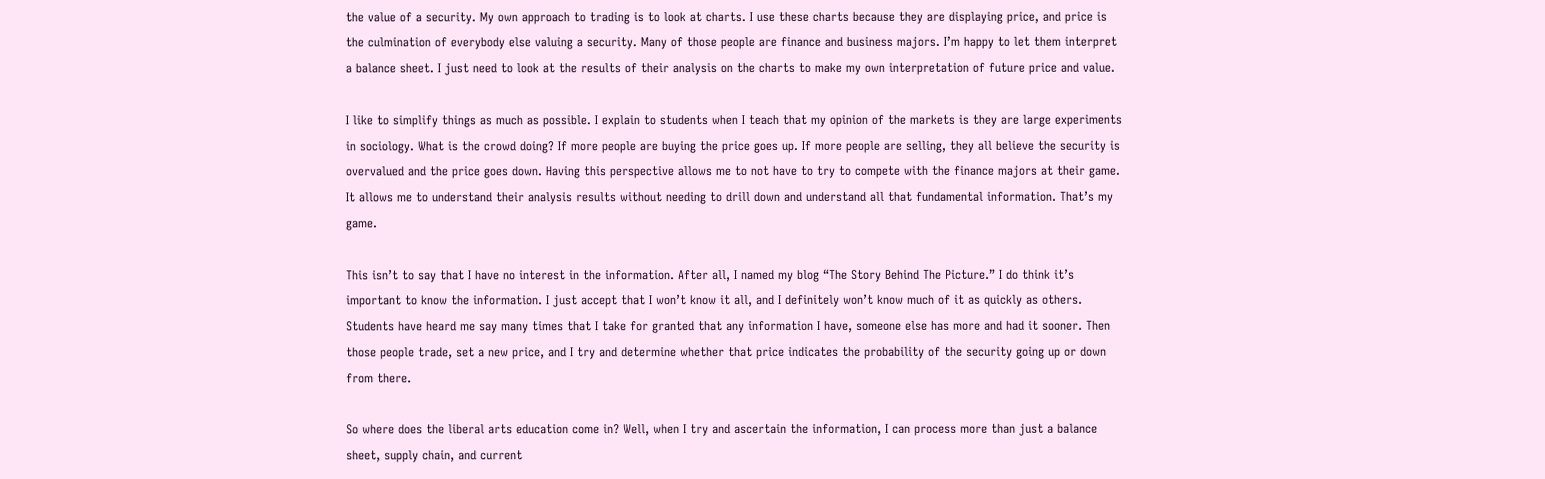the value of a security. My own approach to trading is to look at charts. I use these charts because they are displaying price, and price is the culmination of everybody else valuing a security. Many of those people are finance and business majors. I’m happy to let them interpret a balance sheet. I just need to look at the results of their analysis on the charts to make my own interpretation of future price and value.

I like to simplify things as much as possible. I explain to students when I teach that my opinion of the markets is they are large experiments in sociology. What is the crowd doing? If more people are buying the price goes up. If more people are selling, they all believe the security is overvalued and the price goes down. Having this perspective allows me to not have to try to compete with the finance majors at their game. It allows me to understand their analysis results without needing to drill down and understand all that fundamental information. That’s my game.

This isn’t to say that I have no interest in the information. After all, I named my blog “The Story Behind The Picture.” I do think it’s important to know the information. I just accept that I won’t know it all, and I definitely won’t know much of it as quickly as others. Students have heard me say many times that I take for granted that any information I have, someone else has more and had it sooner. Then those people trade, set a new price, and I try and determine whether that price indicates the probability of the security going up or down from there.

So where does the liberal arts education come in? Well, when I try and ascertain the information, I can process more than just a balance sheet, supply chain, and current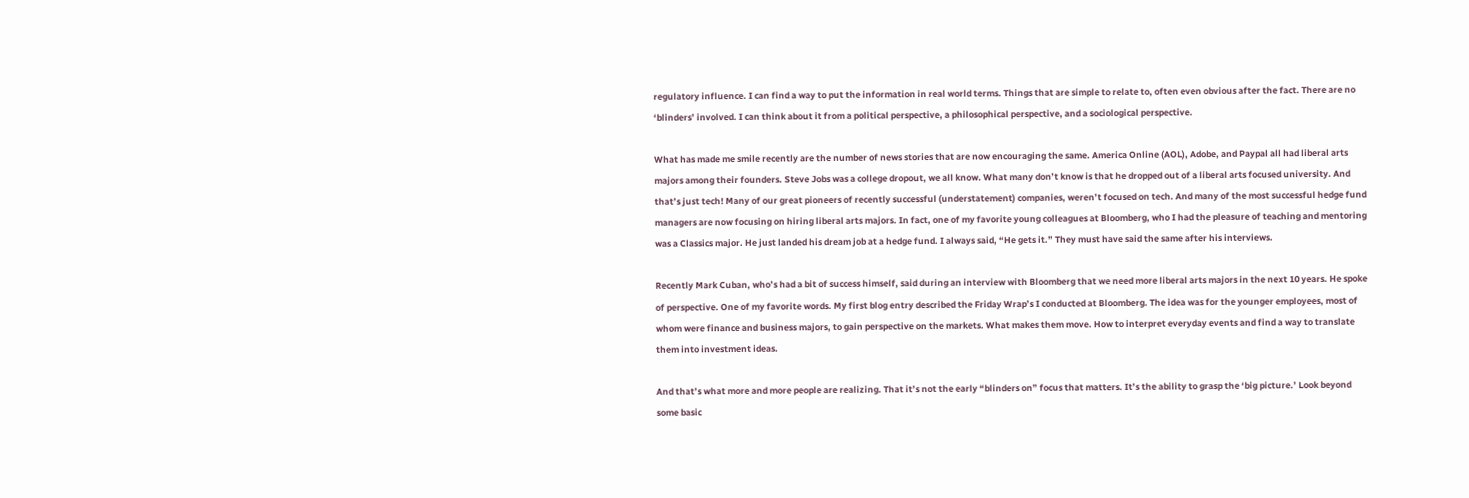regulatory influence. I can find a way to put the information in real world terms. Things that are simple to relate to, often even obvious after the fact. There are no ‘blinders’ involved. I can think about it from a political perspective, a philosophical perspective, and a sociological perspective.

What has made me smile recently are the number of news stories that are now encouraging the same. America Online (AOL), Adobe, and Paypal all had liberal arts majors among their founders. Steve Jobs was a college dropout, we all know. What many don’t know is that he dropped out of a liberal arts focused university. And that’s just tech! Many of our great pioneers of recently successful (understatement) companies, weren’t focused on tech. And many of the most successful hedge fund managers are now focusing on hiring liberal arts majors. In fact, one of my favorite young colleagues at Bloomberg, who I had the pleasure of teaching and mentoring was a Classics major. He just landed his dream job at a hedge fund. I always said, “He gets it.” They must have said the same after his interviews.

Recently Mark Cuban, who’s had a bit of success himself, said during an interview with Bloomberg that we need more liberal arts majors in the next 10 years. He spoke of perspective. One of my favorite words. My first blog entry described the Friday Wrap’s I conducted at Bloomberg. The idea was for the younger employees, most of whom were finance and business majors, to gain perspective on the markets. What makes them move. How to interpret everyday events and find a way to translate them into investment ideas.

And that’s what more and more people are realizing. That it’s not the early “blinders on” focus that matters. It’s the ability to grasp the ‘big picture.’ Look beyond some basic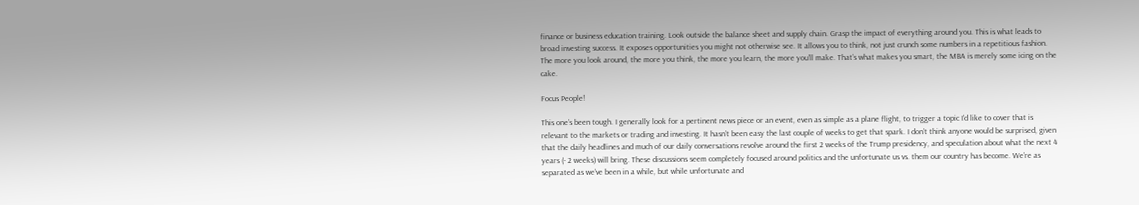finance or business education training. Look outside the balance sheet and supply chain. Grasp the impact of everything around you. This is what leads to broad investing success. It exposes opportunities you might not otherwise see. It allows you to think, not just crunch some numbers in a repetitious fashion. The more you look around, the more you think, the more you learn, the more you’ll make. That’s what makes you smart, the MBA is merely some icing on the cake.

Focus People!

This one’s been tough. I generally look for a pertinent news piece or an event, even as simple as a plane flight, to trigger a topic I’d like to cover that is relevant to the markets or trading and investing. It hasn’t been easy the last couple of weeks to get that spark. I don’t think anyone would be surprised, given that the daily headlines and much of our daily conversations revolve around the first 2 weeks of the Trump presidency, and speculation about what the next 4 years (- 2 weeks) will bring. These discussions seem completely focused around politics and the unfortunate us vs. them our country has become. We’re as separated as we’ve been in a while, but while unfortunate and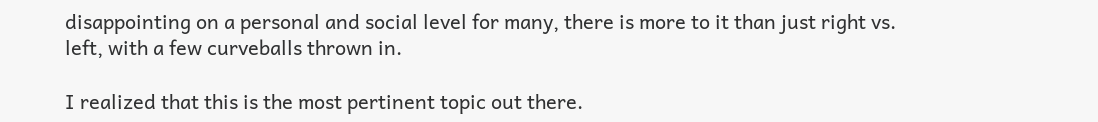disappointing on a personal and social level for many, there is more to it than just right vs. left, with a few curveballs thrown in.

I realized that this is the most pertinent topic out there.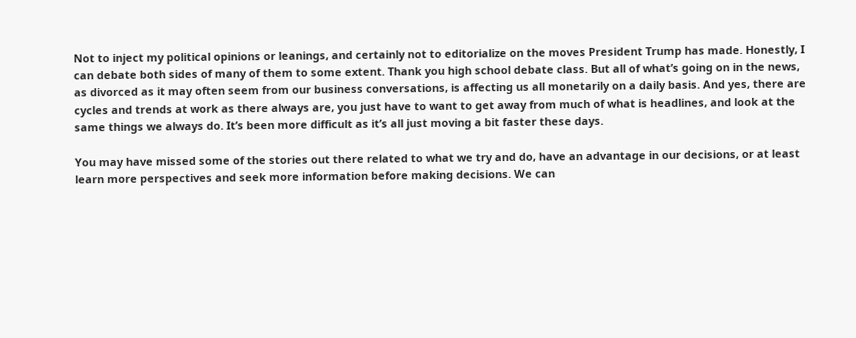Not to inject my political opinions or leanings, and certainly not to editorialize on the moves President Trump has made. Honestly, I can debate both sides of many of them to some extent. Thank you high school debate class. But all of what’s going on in the news, as divorced as it may often seem from our business conversations, is affecting us all monetarily on a daily basis. And yes, there are cycles and trends at work as there always are, you just have to want to get away from much of what is headlines, and look at the same things we always do. It’s been more difficult as it’s all just moving a bit faster these days.

You may have missed some of the stories out there related to what we try and do, have an advantage in our decisions, or at least learn more perspectives and seek more information before making decisions. We can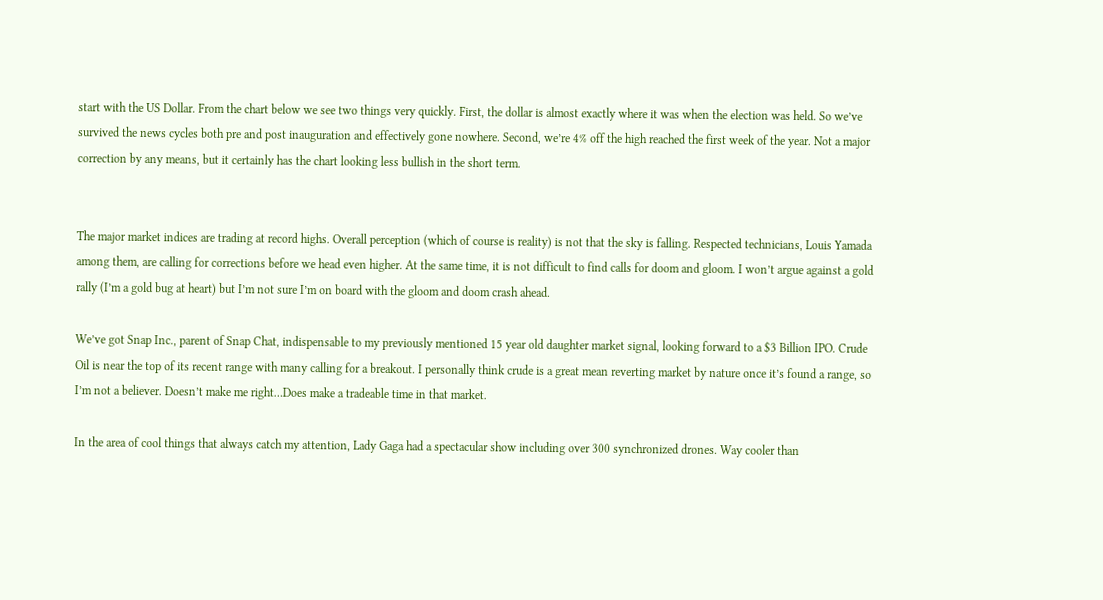start with the US Dollar. From the chart below we see two things very quickly. First, the dollar is almost exactly where it was when the election was held. So we’ve survived the news cycles both pre and post inauguration and effectively gone nowhere. Second, we’re 4% off the high reached the first week of the year. Not a major correction by any means, but it certainly has the chart looking less bullish in the short term.


The major market indices are trading at record highs. Overall perception (which of course is reality) is not that the sky is falling. Respected technicians, Louis Yamada among them, are calling for corrections before we head even higher. At the same time, it is not difficult to find calls for doom and gloom. I won’t argue against a gold rally (I’m a gold bug at heart) but I’m not sure I’m on board with the gloom and doom crash ahead.

We’ve got Snap Inc., parent of Snap Chat, indispensable to my previously mentioned 15 year old daughter market signal, looking forward to a $3 Billion IPO. Crude Oil is near the top of its recent range with many calling for a breakout. I personally think crude is a great mean reverting market by nature once it’s found a range, so I’m not a believer. Doesn’t make me right…Does make a tradeable time in that market.

In the area of cool things that always catch my attention, Lady Gaga had a spectacular show including over 300 synchronized drones. Way cooler than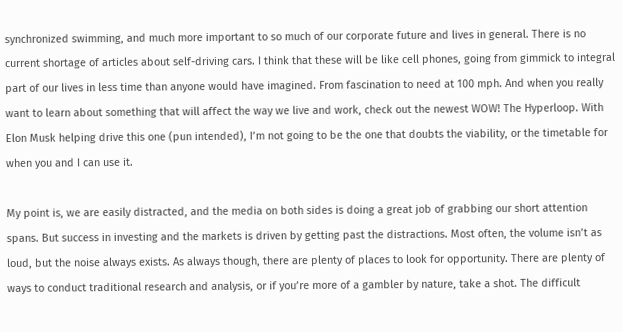synchronized swimming, and much more important to so much of our corporate future and lives in general. There is no current shortage of articles about self-driving cars. I think that these will be like cell phones, going from gimmick to integral part of our lives in less time than anyone would have imagined. From fascination to need at 100 mph. And when you really want to learn about something that will affect the way we live and work, check out the newest WOW! The Hyperloop. With Elon Musk helping drive this one (pun intended), I’m not going to be the one that doubts the viability, or the timetable for when you and I can use it.

My point is, we are easily distracted, and the media on both sides is doing a great job of grabbing our short attention spans. But success in investing and the markets is driven by getting past the distractions. Most often, the volume isn’t as loud, but the noise always exists. As always though, there are plenty of places to look for opportunity. There are plenty of ways to conduct traditional research and analysis, or if you’re more of a gambler by nature, take a shot. The difficult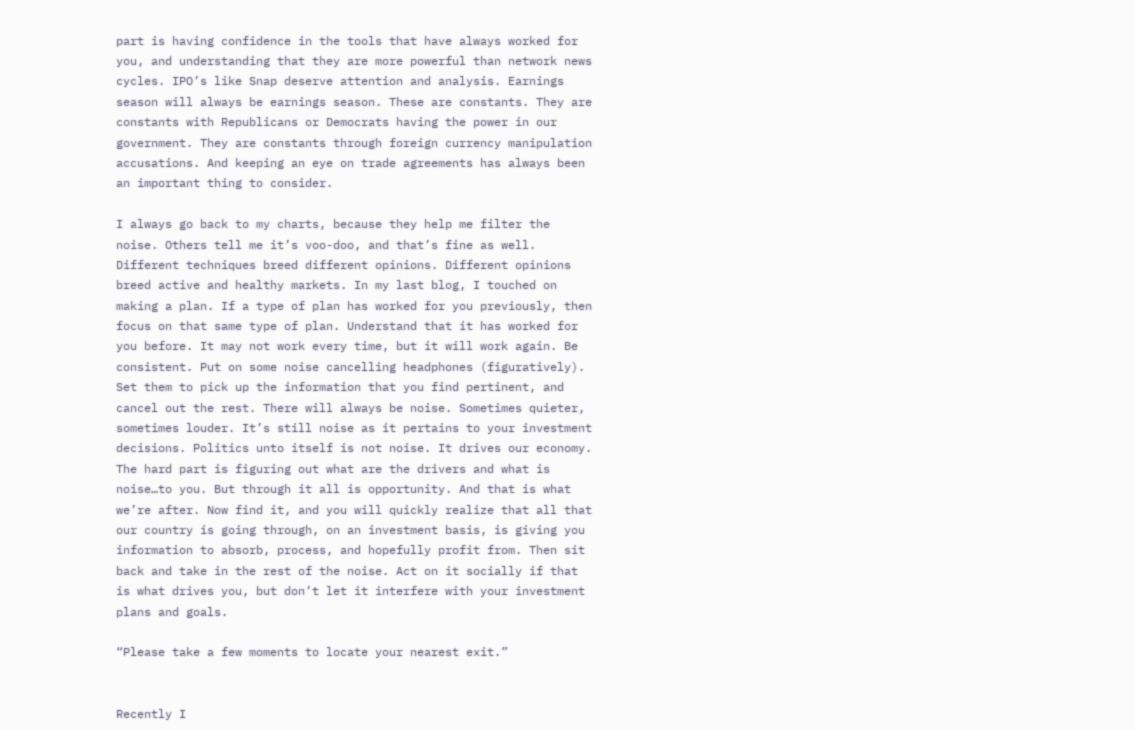part is having confidence in the tools that have always worked for you, and understanding that they are more powerful than network news cycles. IPO’s like Snap deserve attention and analysis. Earnings season will always be earnings season. These are constants. They are constants with Republicans or Democrats having the power in our government. They are constants through foreign currency manipulation accusations. And keeping an eye on trade agreements has always been an important thing to consider.

I always go back to my charts, because they help me filter the noise. Others tell me it’s voo-doo, and that’s fine as well. Different techniques breed different opinions. Different opinions breed active and healthy markets. In my last blog, I touched on making a plan. If a type of plan has worked for you previously, then focus on that same type of plan. Understand that it has worked for you before. It may not work every time, but it will work again. Be consistent. Put on some noise cancelling headphones (figuratively). Set them to pick up the information that you find pertinent, and cancel out the rest. There will always be noise. Sometimes quieter, sometimes louder. It’s still noise as it pertains to your investment decisions. Politics unto itself is not noise. It drives our economy. The hard part is figuring out what are the drivers and what is noise…to you. But through it all is opportunity. And that is what we’re after. Now find it, and you will quickly realize that all that our country is going through, on an investment basis, is giving you information to absorb, process, and hopefully profit from. Then sit back and take in the rest of the noise. Act on it socially if that is what drives you, but don’t let it interfere with your investment plans and goals.

“Please take a few moments to locate your nearest exit.”


Recently I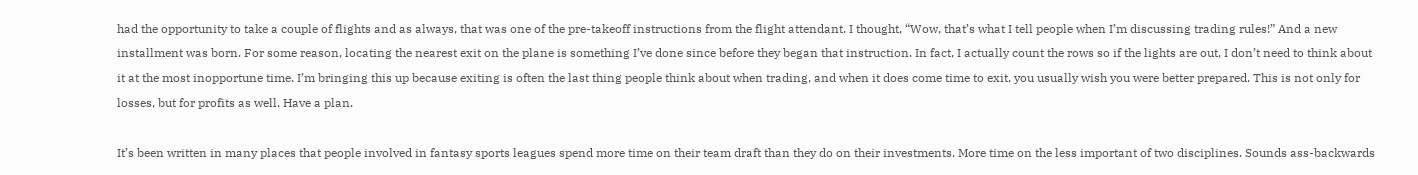had the opportunity to take a couple of flights and as always, that was one of the pre-takeoff instructions from the flight attendant. I thought, “Wow, that’s what I tell people when I’m discussing trading rules!” And a new installment was born. For some reason, locating the nearest exit on the plane is something I’ve done since before they began that instruction. In fact, I actually count the rows so if the lights are out, I don’t need to think about it at the most inopportune time. I’m bringing this up because exiting is often the last thing people think about when trading, and when it does come time to exit, you usually wish you were better prepared. This is not only for losses, but for profits as well. Have a plan.

It’s been written in many places that people involved in fantasy sports leagues spend more time on their team draft than they do on their investments. More time on the less important of two disciplines. Sounds ass-backwards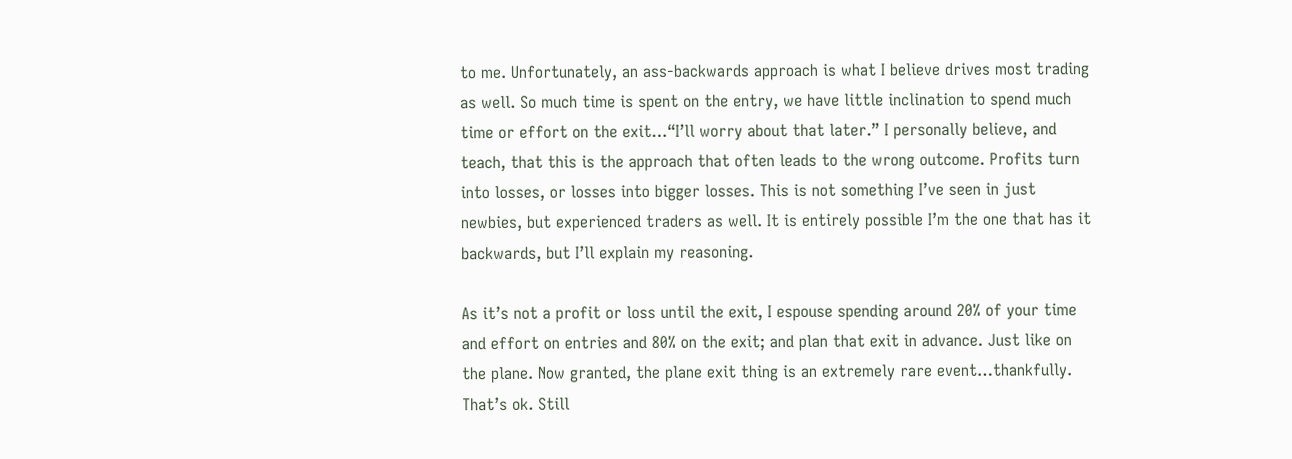to me. Unfortunately, an ass-backwards approach is what I believe drives most trading as well. So much time is spent on the entry, we have little inclination to spend much time or effort on the exit…“I’ll worry about that later.” I personally believe, and teach, that this is the approach that often leads to the wrong outcome. Profits turn into losses, or losses into bigger losses. This is not something I’ve seen in just newbies, but experienced traders as well. It is entirely possible I’m the one that has it backwards, but I’ll explain my reasoning.

As it’s not a profit or loss until the exit, I espouse spending around 20% of your time and effort on entries and 80% on the exit; and plan that exit in advance. Just like on the plane. Now granted, the plane exit thing is an extremely rare event…thankfully. That’s ok. Still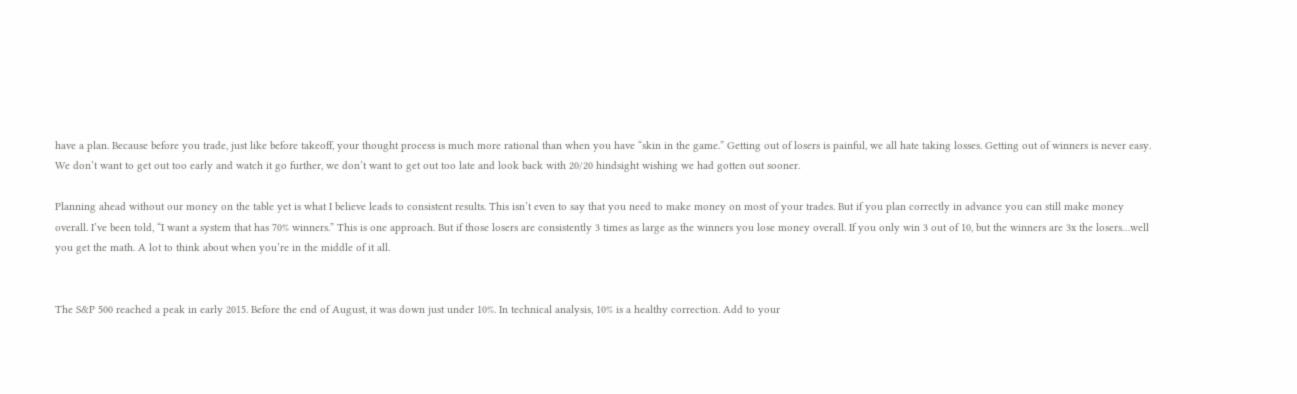have a plan. Because before you trade, just like before takeoff, your thought process is much more rational than when you have “skin in the game.” Getting out of losers is painful, we all hate taking losses. Getting out of winners is never easy. We don’t want to get out too early and watch it go further, we don’t want to get out too late and look back with 20/20 hindsight wishing we had gotten out sooner.

Planning ahead without our money on the table yet is what I believe leads to consistent results. This isn’t even to say that you need to make money on most of your trades. But if you plan correctly in advance you can still make money overall. I’ve been told, “I want a system that has 70% winners.” This is one approach. But if those losers are consistently 3 times as large as the winners you lose money overall. If you only win 3 out of 10, but the winners are 3x the losers…well you get the math. A lot to think about when you’re in the middle of it all.


The S&P 500 reached a peak in early 2015. Before the end of August, it was down just under 10%. In technical analysis, 10% is a healthy correction. Add to your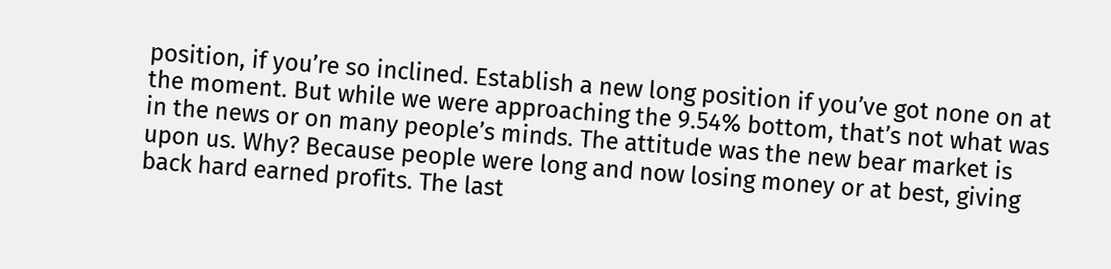position, if you’re so inclined. Establish a new long position if you’ve got none on at the moment. But while we were approaching the 9.54% bottom, that’s not what was in the news or on many people’s minds. The attitude was the new bear market is upon us. Why? Because people were long and now losing money or at best, giving back hard earned profits. The last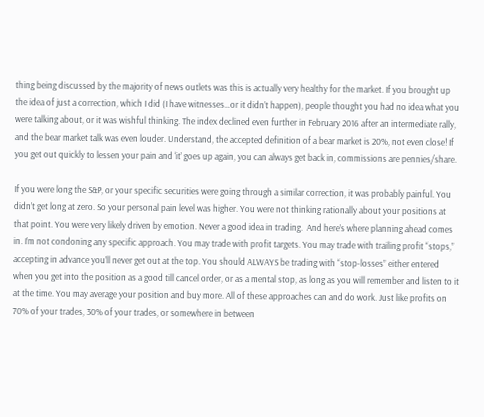thing being discussed by the majority of news outlets was this is actually very healthy for the market. If you brought up the idea of just a correction, which I did (I have witnesses…or it didn’t happen), people thought you had no idea what you were talking about, or it was wishful thinking. The index declined even further in February 2016 after an intermediate rally, and the bear market talk was even louder. Understand, the accepted definition of a bear market is 20%, not even close! If you get out quickly to lessen your pain and ‘it’ goes up again, you can always get back in, commissions are pennies/share.

If you were long the S&P, or your specific securities were going through a similar correction, it was probably painful. You didn’t get long at zero. So your personal pain level was higher. You were not thinking rationally about your positions at that point. You were very likely driven by emotion. Never a good idea in trading.  And here’s where planning ahead comes in. I’m not condoning any specific approach. You may trade with profit targets. You may trade with trailing profit “stops,” accepting in advance you’ll never get out at the top. You should ALWAYS be trading with “stop-losses” either entered when you get into the position as a good till cancel order, or as a mental stop, as long as you will remember and listen to it at the time. You may average your position and buy more. All of these approaches can and do work. Just like profits on 70% of your trades, 30% of your trades, or somewhere in between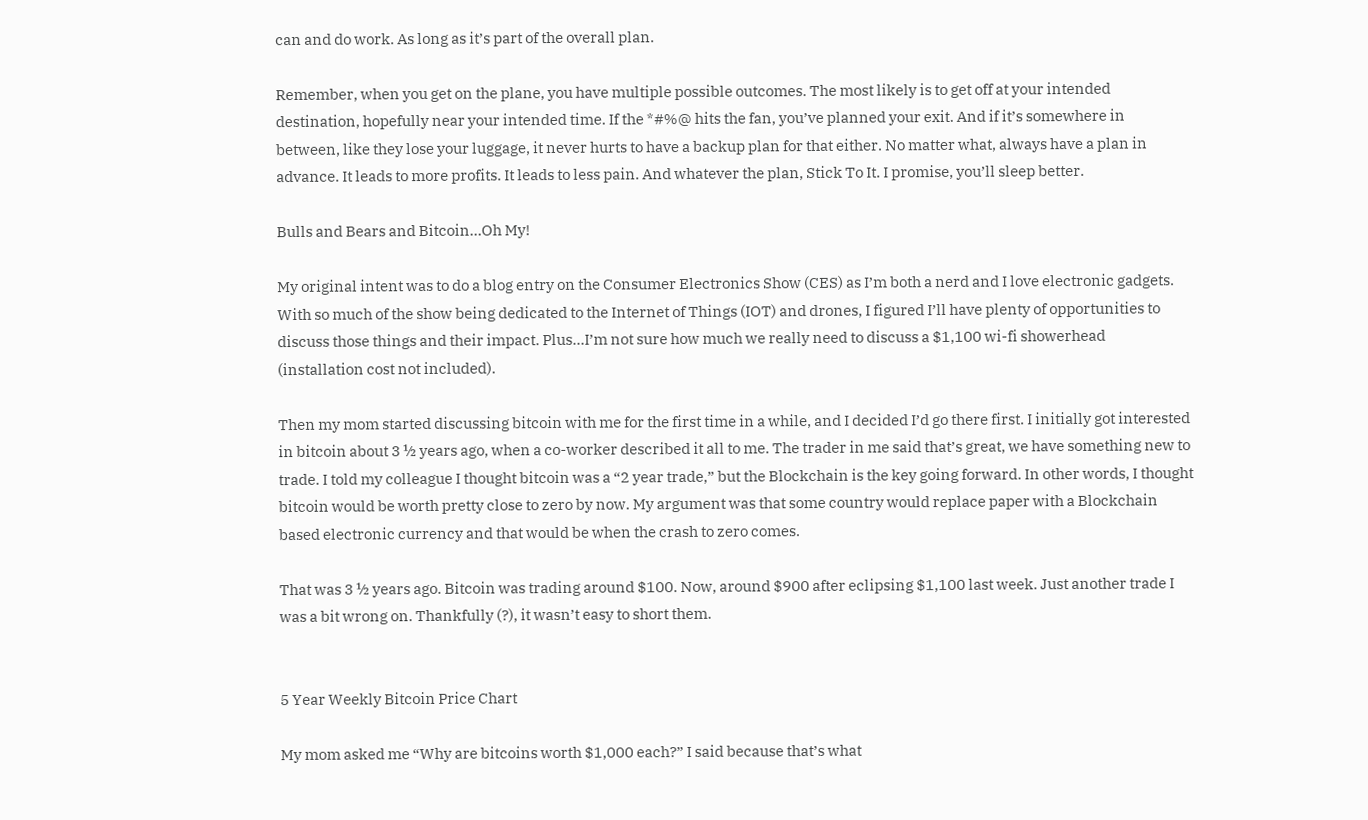can and do work. As long as it’s part of the overall plan.

Remember, when you get on the plane, you have multiple possible outcomes. The most likely is to get off at your intended destination, hopefully near your intended time. If the *#%@ hits the fan, you’ve planned your exit. And if it’s somewhere in between, like they lose your luggage, it never hurts to have a backup plan for that either. No matter what, always have a plan in advance. It leads to more profits. It leads to less pain. And whatever the plan, Stick To It. I promise, you’ll sleep better.

Bulls and Bears and Bitcoin…Oh My!

My original intent was to do a blog entry on the Consumer Electronics Show (CES) as I’m both a nerd and I love electronic gadgets. With so much of the show being dedicated to the Internet of Things (IOT) and drones, I figured I’ll have plenty of opportunities to discuss those things and their impact. Plus…I’m not sure how much we really need to discuss a $1,100 wi-fi showerhead (installation cost not included).

Then my mom started discussing bitcoin with me for the first time in a while, and I decided I’d go there first. I initially got interested in bitcoin about 3 ½ years ago, when a co-worker described it all to me. The trader in me said that’s great, we have something new to trade. I told my colleague I thought bitcoin was a “2 year trade,” but the Blockchain is the key going forward. In other words, I thought bitcoin would be worth pretty close to zero by now. My argument was that some country would replace paper with a Blockchain based electronic currency and that would be when the crash to zero comes.

That was 3 ½ years ago. Bitcoin was trading around $100. Now, around $900 after eclipsing $1,100 last week. Just another trade I was a bit wrong on. Thankfully (?), it wasn’t easy to short them.


5 Year Weekly Bitcoin Price Chart

My mom asked me “Why are bitcoins worth $1,000 each?” I said because that’s what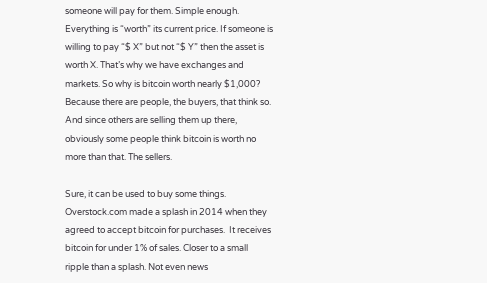someone will pay for them. Simple enough. Everything is “worth” its current price. If someone is willing to pay “$ X” but not “$ Y” then the asset is worth X. That’s why we have exchanges and markets. So why is bitcoin worth nearly $1,000? Because there are people, the buyers, that think so. And since others are selling them up there, obviously some people think bitcoin is worth no more than that. The sellers.

Sure, it can be used to buy some things. Overstock.com made a splash in 2014 when they agreed to accept bitcoin for purchases.  It receives bitcoin for under 1% of sales. Closer to a small ripple than a splash. Not even news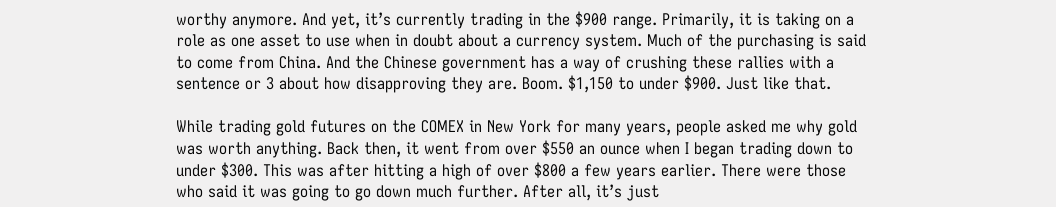worthy anymore. And yet, it’s currently trading in the $900 range. Primarily, it is taking on a role as one asset to use when in doubt about a currency system. Much of the purchasing is said to come from China. And the Chinese government has a way of crushing these rallies with a sentence or 3 about how disapproving they are. Boom. $1,150 to under $900. Just like that.

While trading gold futures on the COMEX in New York for many years, people asked me why gold was worth anything. Back then, it went from over $550 an ounce when I began trading down to under $300. This was after hitting a high of over $800 a few years earlier. There were those who said it was going to go down much further. After all, it’s just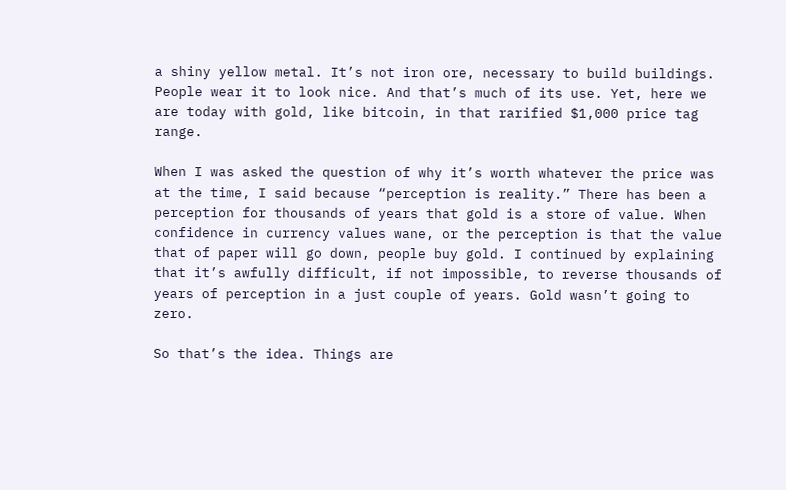a shiny yellow metal. It’s not iron ore, necessary to build buildings. People wear it to look nice. And that’s much of its use. Yet, here we are today with gold, like bitcoin, in that rarified $1,000 price tag range.

When I was asked the question of why it’s worth whatever the price was at the time, I said because “perception is reality.” There has been a perception for thousands of years that gold is a store of value. When confidence in currency values wane, or the perception is that the value that of paper will go down, people buy gold. I continued by explaining that it’s awfully difficult, if not impossible, to reverse thousands of years of perception in a just couple of years. Gold wasn’t going to zero.

So that’s the idea. Things are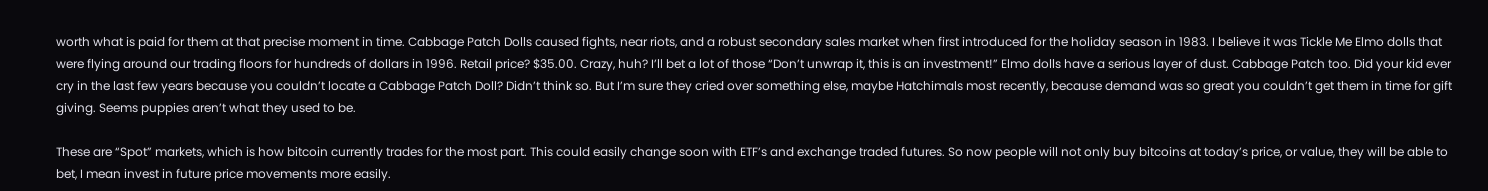worth what is paid for them at that precise moment in time. Cabbage Patch Dolls caused fights, near riots, and a robust secondary sales market when first introduced for the holiday season in 1983. I believe it was Tickle Me Elmo dolls that were flying around our trading floors for hundreds of dollars in 1996. Retail price? $35.00. Crazy, huh? I’ll bet a lot of those “Don’t unwrap it, this is an investment!” Elmo dolls have a serious layer of dust. Cabbage Patch too. Did your kid ever cry in the last few years because you couldn’t locate a Cabbage Patch Doll? Didn’t think so. But I’m sure they cried over something else, maybe Hatchimals most recently, because demand was so great you couldn’t get them in time for gift giving. Seems puppies aren’t what they used to be.

These are “Spot” markets, which is how bitcoin currently trades for the most part. This could easily change soon with ETF’s and exchange traded futures. So now people will not only buy bitcoins at today’s price, or value, they will be able to bet, I mean invest in future price movements more easily.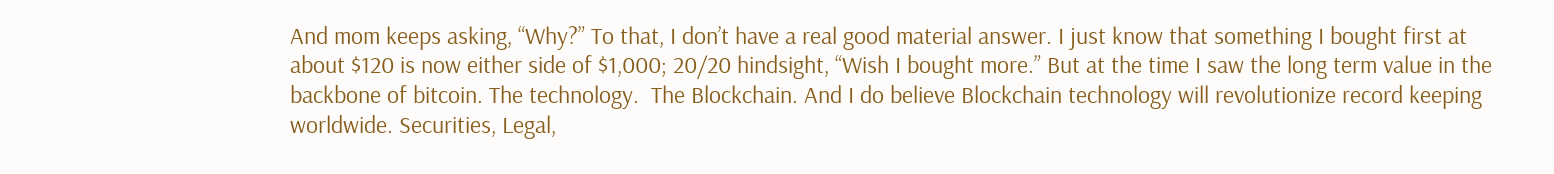And mom keeps asking, “Why?” To that, I don’t have a real good material answer. I just know that something I bought first at about $120 is now either side of $1,000; 20/20 hindsight, “Wish I bought more.” But at the time I saw the long term value in the backbone of bitcoin. The technology.  The Blockchain. And I do believe Blockchain technology will revolutionize record keeping worldwide. Securities, Legal,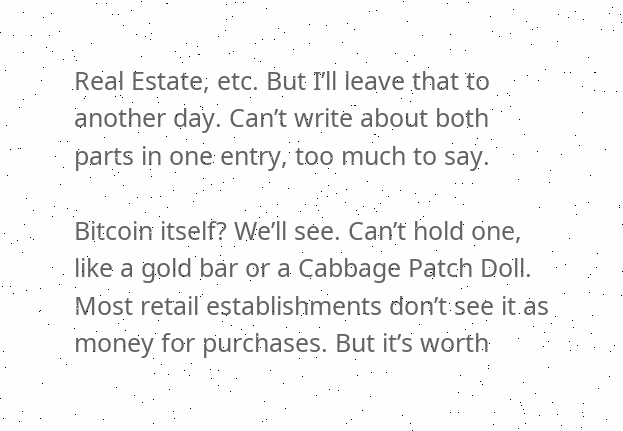Real Estate, etc. But I’ll leave that to another day. Can’t write about both parts in one entry, too much to say.

Bitcoin itself? We’ll see. Can’t hold one, like a gold bar or a Cabbage Patch Doll. Most retail establishments don’t see it as money for purchases. But it’s worth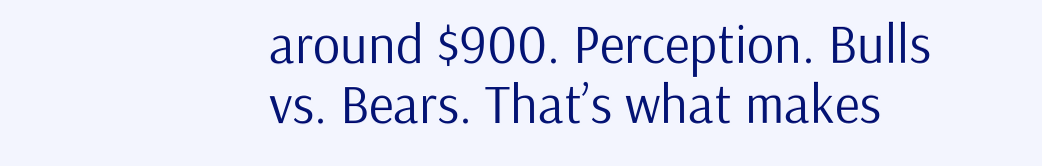around $900. Perception. Bulls vs. Bears. That’s what makes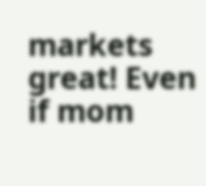markets great! Even if mom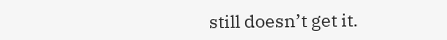still doesn’t get it.